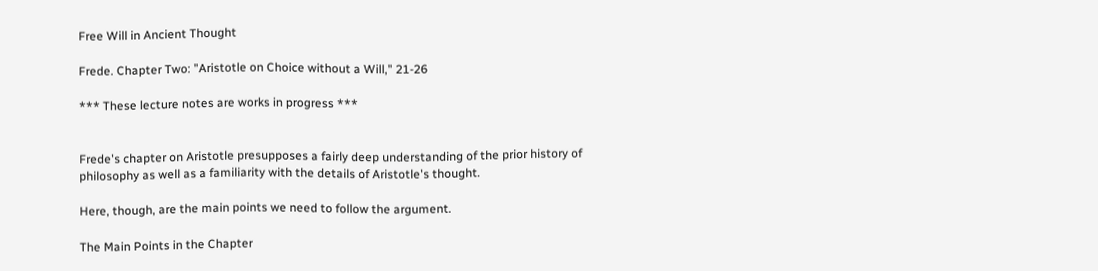Free Will in Ancient Thought

Frede. Chapter Two: "Aristotle on Choice without a Will," 21-26

*** These lecture notes are works in progress ***


Frede's chapter on Aristotle presupposes a fairly deep understanding of the prior history of philosophy as well as a familiarity with the details of Aristotle's thought.

Here, though, are the main points we need to follow the argument.

The Main Points in the Chapter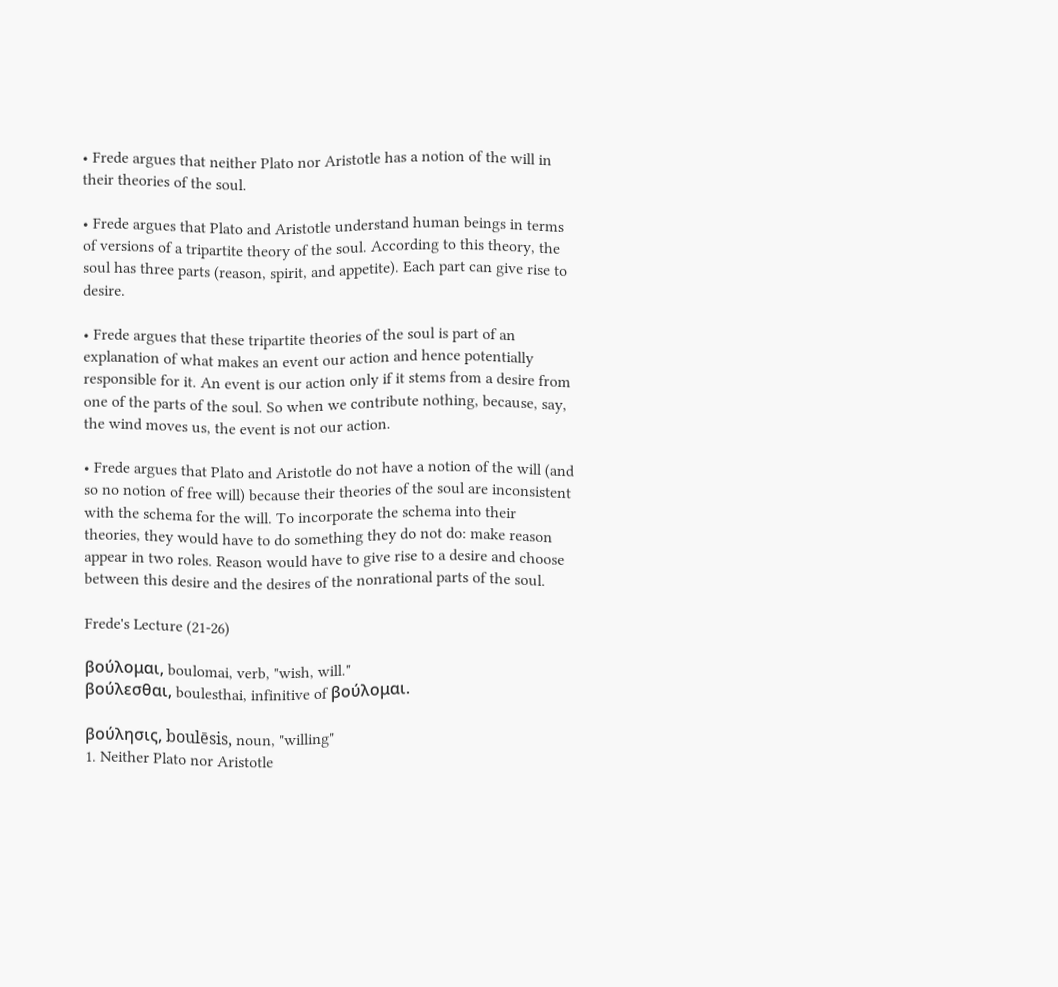• Frede argues that neither Plato nor Aristotle has a notion of the will in their theories of the soul.

• Frede argues that Plato and Aristotle understand human beings in terms of versions of a tripartite theory of the soul. According to this theory, the soul has three parts (reason, spirit, and appetite). Each part can give rise to desire.

• Frede argues that these tripartite theories of the soul is part of an explanation of what makes an event our action and hence potentially responsible for it. An event is our action only if it stems from a desire from one of the parts of the soul. So when we contribute nothing, because, say, the wind moves us, the event is not our action.

• Frede argues that Plato and Aristotle do not have a notion of the will (and so no notion of free will) because their theories of the soul are inconsistent with the schema for the will. To incorporate the schema into their theories, they would have to do something they do not do: make reason appear in two roles. Reason would have to give rise to a desire and choose between this desire and the desires of the nonrational parts of the soul.

Frede's Lecture (21-26)

βούλομαι, boulomai, verb, "wish, will."
βούλεσθαι, boulesthai, infinitive of βούλομαι.

βούλησις, boulēsis, noun, "willing"
1. Neither Plato nor Aristotle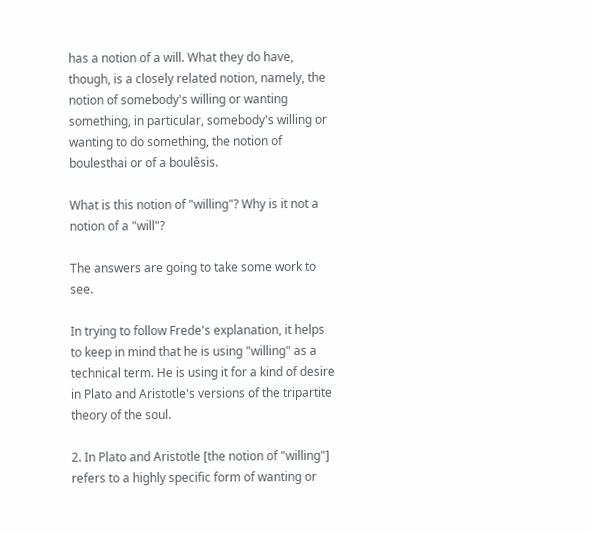has a notion of a will. What they do have, though, is a closely related notion, namely, the notion of somebody's willing or wanting something, in particular, somebody's willing or wanting to do something, the notion of boulesthai or of a boulêsis.

What is this notion of "willing"? Why is it not a notion of a "will"?

The answers are going to take some work to see.

In trying to follow Frede's explanation, it helps to keep in mind that he is using "willing" as a technical term. He is using it for a kind of desire in Plato and Aristotle's versions of the tripartite theory of the soul.

2. In Plato and Aristotle [the notion of "willing"] refers to a highly specific form of wanting or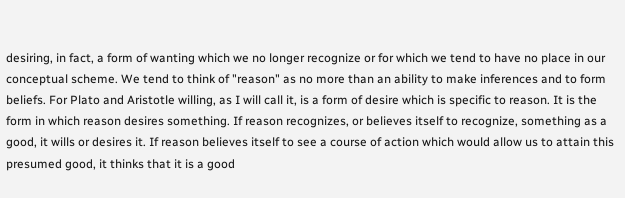desiring, in fact, a form of wanting which we no longer recognize or for which we tend to have no place in our conceptual scheme. We tend to think of "reason" as no more than an ability to make inferences and to form beliefs. For Plato and Aristotle willing, as I will call it, is a form of desire which is specific to reason. It is the form in which reason desires something. If reason recognizes, or believes itself to recognize, something as a good, it wills or desires it. If reason believes itself to see a course of action which would allow us to attain this presumed good, it thinks that it is a good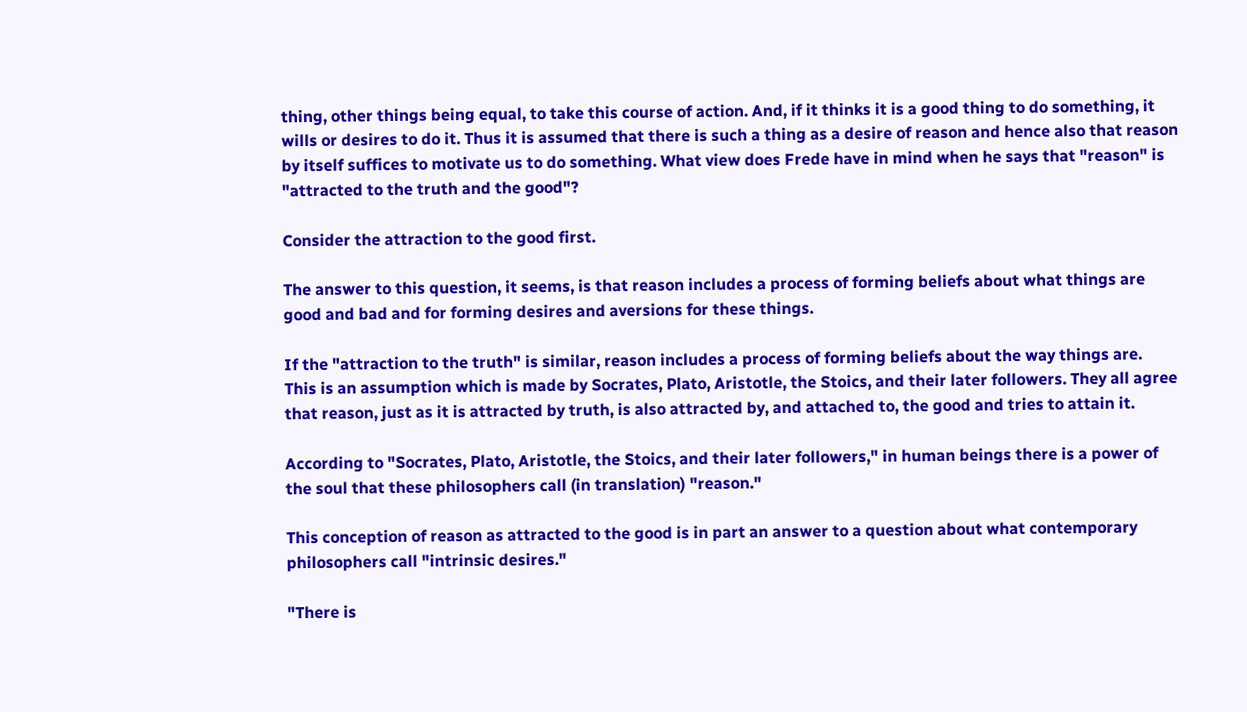thing, other things being equal, to take this course of action. And, if it thinks it is a good thing to do something, it wills or desires to do it. Thus it is assumed that there is such a thing as a desire of reason and hence also that reason by itself suffices to motivate us to do something. What view does Frede have in mind when he says that "reason" is "attracted to the truth and the good"?

Consider the attraction to the good first.

The answer to this question, it seems, is that reason includes a process of forming beliefs about what things are good and bad and for forming desires and aversions for these things.

If the "attraction to the truth" is similar, reason includes a process of forming beliefs about the way things are.
This is an assumption which is made by Socrates, Plato, Aristotle, the Stoics, and their later followers. They all agree that reason, just as it is attracted by truth, is also attracted by, and attached to, the good and tries to attain it.

According to "Socrates, Plato, Aristotle, the Stoics, and their later followers," in human beings there is a power of the soul that these philosophers call (in translation) "reason."

This conception of reason as attracted to the good is in part an answer to a question about what contemporary philosophers call "intrinsic desires."

"There is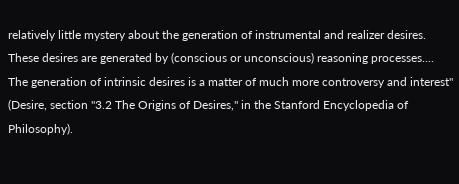relatively little mystery about the generation of instrumental and realizer desires. These desires are generated by (conscious or unconscious) reasoning processes.... The generation of intrinsic desires is a matter of much more controversy and interest" (Desire, section "3.2 The Origins of Desires," in the Stanford Encyclopedia of Philosophy).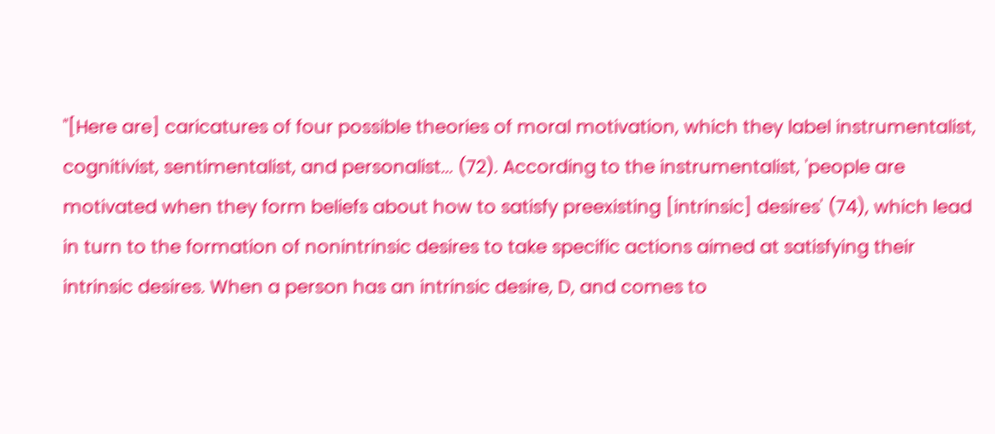"[Here are] caricatures of four possible theories of moral motivation, which they label instrumentalist, cognitivist, sentimentalist, and personalist... (72). According to the instrumentalist, 'people are motivated when they form beliefs about how to satisfy preexisting [intrinsic] desires' (74), which lead in turn to the formation of nonintrinsic desires to take specific actions aimed at satisfying their intrinsic desires. When a person has an intrinsic desire, D, and comes to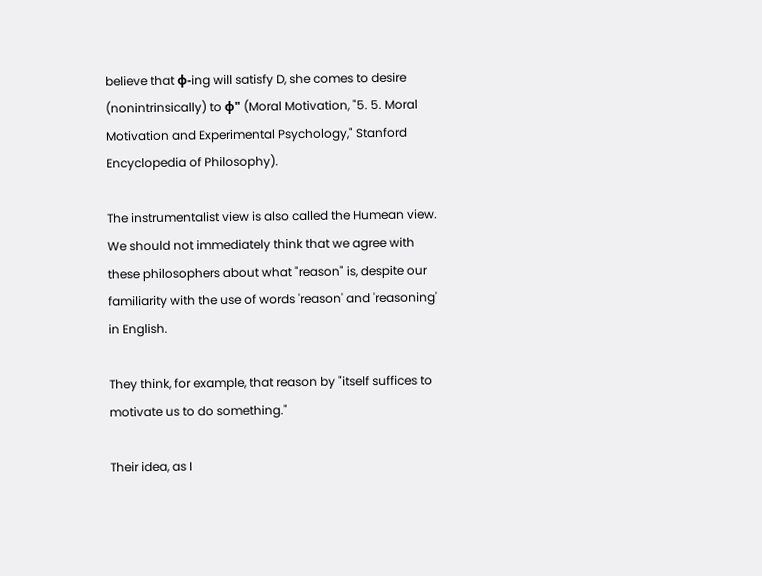believe that φ-ing will satisfy D, she comes to desire (nonintrinsically) to φ" (Moral Motivation, "5. 5. Moral Motivation and Experimental Psychology," Stanford Encyclopedia of Philosophy).

The instrumentalist view is also called the Humean view.
We should not immediately think that we agree with these philosophers about what "reason" is, despite our familiarity with the use of words 'reason' and 'reasoning' in English.

They think, for example, that reason by "itself suffices to motivate us to do something."

Their idea, as I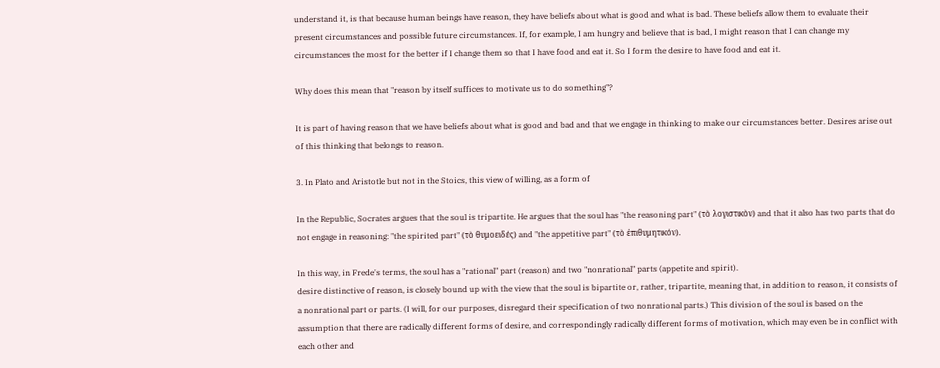understand it, is that because human beings have reason, they have beliefs about what is good and what is bad. These beliefs allow them to evaluate their present circumstances and possible future circumstances. If, for example, I am hungry and believe that is bad, I might reason that I can change my circumstances the most for the better if I change them so that I have food and eat it. So I form the desire to have food and eat it.

Why does this mean that "reason by itself suffices to motivate us to do something"?

It is part of having reason that we have beliefs about what is good and bad and that we engage in thinking to make our circumstances better. Desires arise out of this thinking that belongs to reason.

3. In Plato and Aristotle but not in the Stoics, this view of willing, as a form of

In the Republic, Socrates argues that the soul is tripartite. He argues that the soul has "the reasoning part" (τὸ λογιστικὸν) and that it also has two parts that do not engage in reasoning: "the spirited part" (τὸ θυμοειδές) and "the appetitive part" (τὸ ἐπιθυμητικόν).

In this way, in Frede's terms, the soul has a "rational" part (reason) and two "nonrational" parts (appetite and spirit).
desire distinctive of reason, is closely bound up with the view that the soul is bipartite or, rather, tripartite, meaning that, in addition to reason, it consists of a nonrational part or parts. (I will, for our purposes, disregard their specification of two nonrational parts.) This division of the soul is based on the assumption that there are radically different forms of desire, and correspondingly radically different forms of motivation, which may even be in conflict with each other and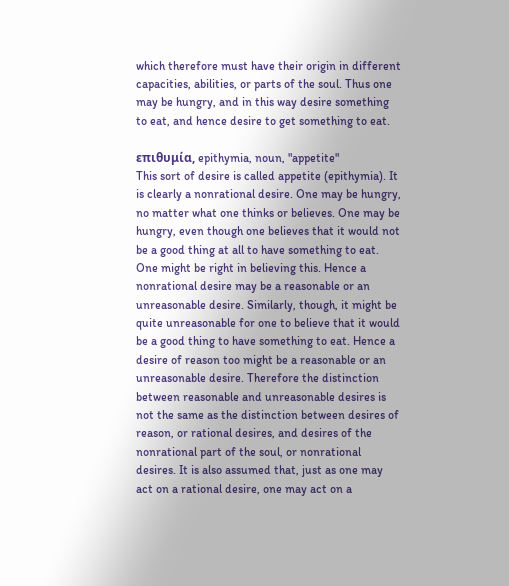which therefore must have their origin in different capacities, abilities, or parts of the soul. Thus one may be hungry, and in this way desire something to eat, and hence desire to get something to eat.

επιθυμία, epithymia, noun, "appetite"
This sort of desire is called appetite (epithymia). It is clearly a nonrational desire. One may be hungry, no matter what one thinks or believes. One may be hungry, even though one believes that it would not be a good thing at all to have something to eat. One might be right in believing this. Hence a nonrational desire may be a reasonable or an unreasonable desire. Similarly, though, it might be quite unreasonable for one to believe that it would be a good thing to have something to eat. Hence a desire of reason too might be a reasonable or an unreasonable desire. Therefore the distinction between reasonable and unreasonable desires is not the same as the distinction between desires of reason, or rational desires, and desires of the nonrational part of the soul, or nonrational desires. It is also assumed that, just as one may act on a rational desire, one may act on a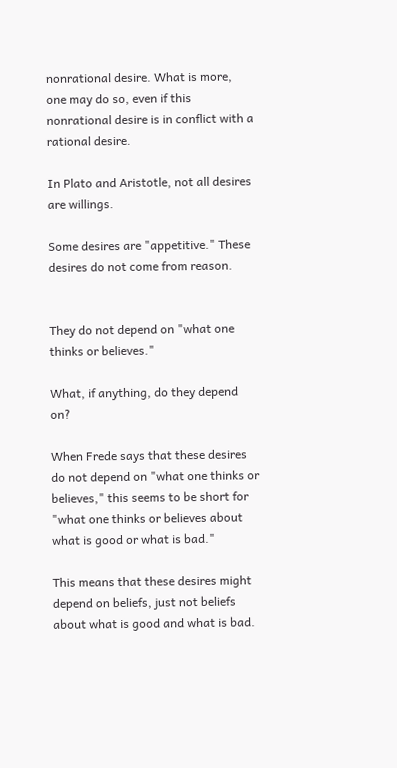nonrational desire. What is more, one may do so, even if this nonrational desire is in conflict with a rational desire.

In Plato and Aristotle, not all desires are willings.

Some desires are "appetitive." These desires do not come from reason.


They do not depend on "what one thinks or believes."

What, if anything, do they depend on?

When Frede says that these desires do not depend on "what one thinks or believes," this seems to be short for "what one thinks or believes about what is good or what is bad."

This means that these desires might depend on beliefs, just not beliefs about what is good and what is bad.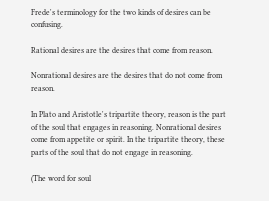Frede's terminology for the two kinds of desires can be confusing.

Rational desires are the desires that come from reason.

Nonrational desires are the desires that do not come from reason.

In Plato and Aristotle's tripartite theory, reason is the part of the soul that engages in reasoning. Nonrational desires come from appetite or spirit. In the tripartite theory, these parts of the soul that do not engage in reasoning.

(The word for soul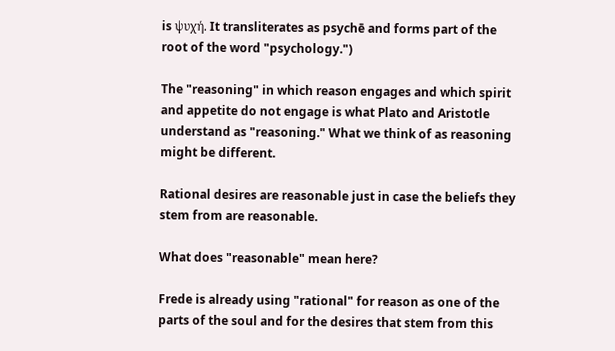is ψυχή. It transliterates as psychē and forms part of the root of the word "psychology.")

The "reasoning" in which reason engages and which spirit and appetite do not engage is what Plato and Aristotle understand as "reasoning." What we think of as reasoning might be different.

Rational desires are reasonable just in case the beliefs they stem from are reasonable.

What does "reasonable" mean here?

Frede is already using "rational" for reason as one of the parts of the soul and for the desires that stem from this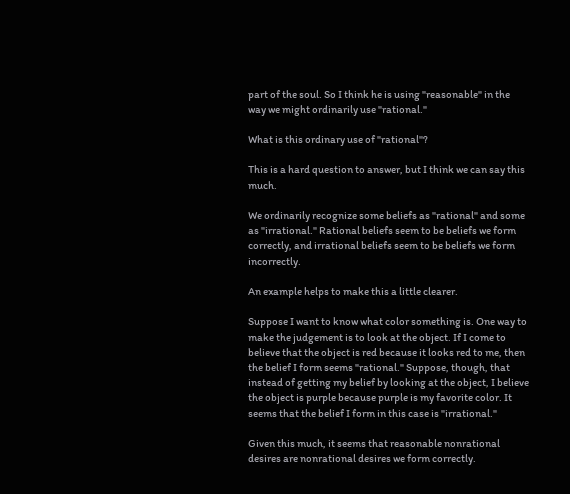part of the soul. So I think he is using "reasonable" in the way we might ordinarily use "rational."

What is this ordinary use of "rational"?

This is a hard question to answer, but I think we can say this much.

We ordinarily recognize some beliefs as "rational" and some as "irrational." Rational beliefs seem to be beliefs we form correctly, and irrational beliefs seem to be beliefs we form incorrectly.

An example helps to make this a little clearer.

Suppose I want to know what color something is. One way to make the judgement is to look at the object. If I come to believe that the object is red because it looks red to me, then the belief I form seems "rational." Suppose, though, that instead of getting my belief by looking at the object, I believe the object is purple because purple is my favorite color. It seems that the belief I form in this case is "irrational."

Given this much, it seems that reasonable nonrational desires are nonrational desires we form correctly.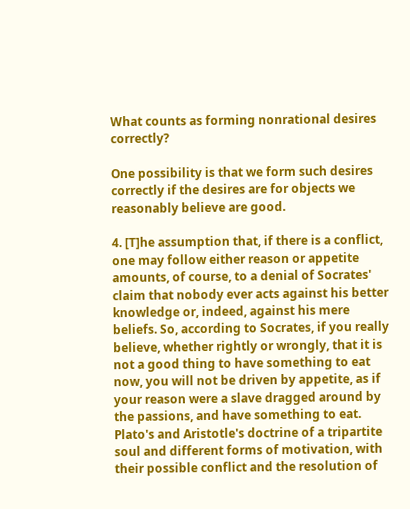What counts as forming nonrational desires correctly?

One possibility is that we form such desires correctly if the desires are for objects we reasonably believe are good.

4. [T]he assumption that, if there is a conflict, one may follow either reason or appetite amounts, of course, to a denial of Socrates' claim that nobody ever acts against his better knowledge or, indeed, against his mere beliefs. So, according to Socrates, if you really believe, whether rightly or wrongly, that it is not a good thing to have something to eat now, you will not be driven by appetite, as if your reason were a slave dragged around by the passions, and have something to eat. Plato's and Aristotle's doctrine of a tripartite soul and different forms of motivation, with their possible conflict and the resolution of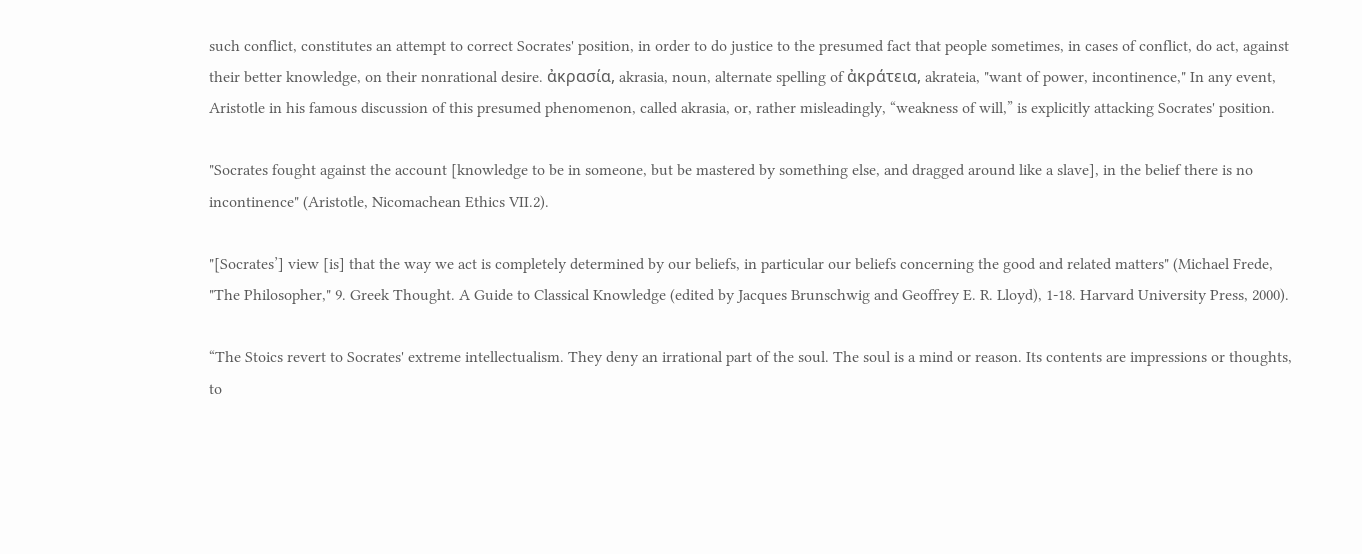such conflict, constitutes an attempt to correct Socrates' position, in order to do justice to the presumed fact that people sometimes, in cases of conflict, do act, against their better knowledge, on their nonrational desire. ἀκρασία, akrasia, noun, alternate spelling of ἀκράτεια, akrateia, "want of power, incontinence," In any event, Aristotle in his famous discussion of this presumed phenomenon, called akrasia, or, rather misleadingly, “weakness of will,” is explicitly attacking Socrates' position.

"Socrates fought against the account [knowledge to be in someone, but be mastered by something else, and dragged around like a slave], in the belief there is no incontinence" (Aristotle, Nicomachean Ethics VII.2).

"[Socrates’] view [is] that the way we act is completely determined by our beliefs, in particular our beliefs concerning the good and related matters" (Michael Frede, "The Philosopher," 9. Greek Thought. A Guide to Classical Knowledge (edited by Jacques Brunschwig and Geoffrey E. R. Lloyd), 1-18. Harvard University Press, 2000).

“The Stoics revert to Socrates' extreme intellectualism. They deny an irrational part of the soul. The soul is a mind or reason. Its contents are impressions or thoughts, to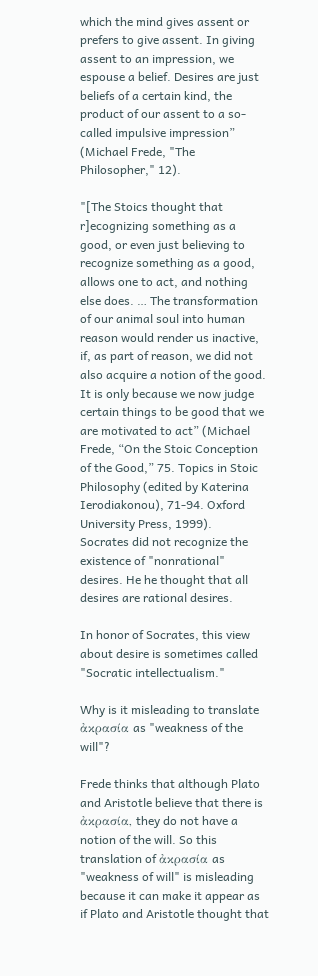which the mind gives assent or prefers to give assent. In giving assent to an impression, we espouse a belief. Desires are just beliefs of a certain kind, the product of our assent to a so-called impulsive impression” (Michael Frede, "The Philosopher," 12).

"[The Stoics thought that r]ecognizing something as a good, or even just believing to recognize something as a good, allows one to act, and nothing else does. … The transformation of our animal soul into human reason would render us inactive, if, as part of reason, we did not also acquire a notion of the good. It is only because we now judge certain things to be good that we are motivated to act” (Michael Frede, “On the Stoic Conception of the Good,” 75. Topics in Stoic Philosophy (edited by Katerina Ierodiakonou), 71-94. Oxford University Press, 1999).
Socrates did not recognize the existence of "nonrational" desires. He he thought that all desires are rational desires.

In honor of Socrates, this view about desire is sometimes called "Socratic intellectualism."

Why is it misleading to translate ἀκρασία as "weakness of the will"?

Frede thinks that although Plato and Aristotle believe that there is ἀκρασία, they do not have a notion of the will. So this translation of ἀκρασία as "weakness of will" is misleading because it can make it appear as if Plato and Aristotle thought that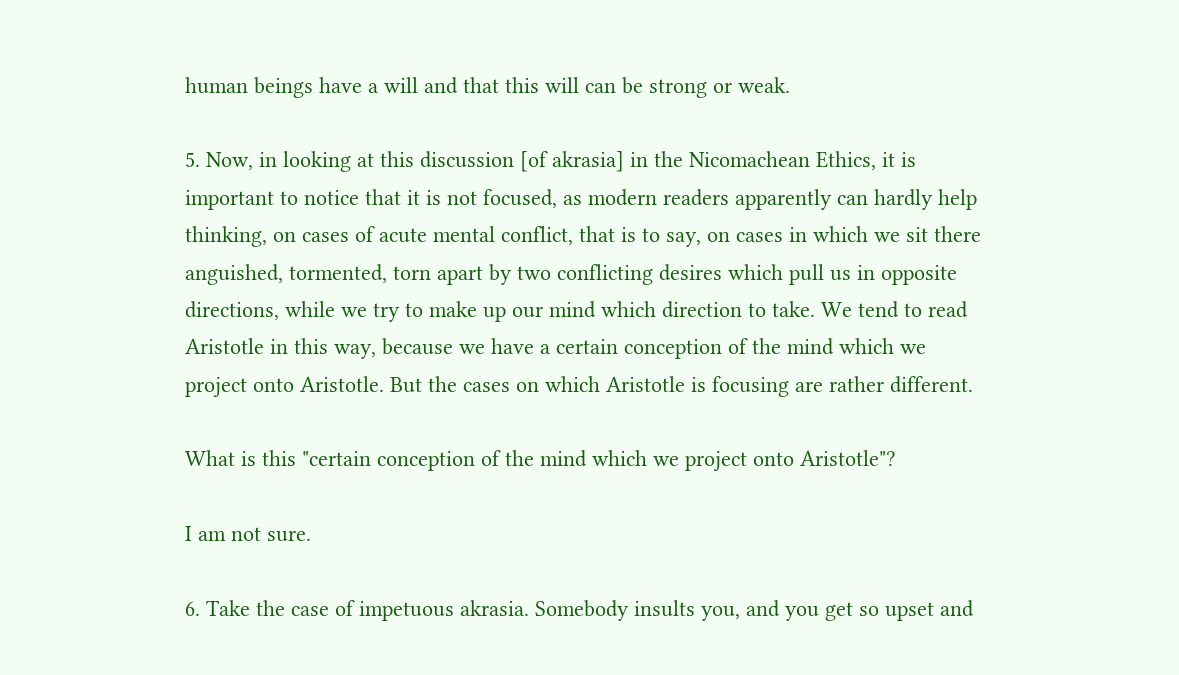human beings have a will and that this will can be strong or weak.

5. Now, in looking at this discussion [of akrasia] in the Nicomachean Ethics, it is important to notice that it is not focused, as modern readers apparently can hardly help thinking, on cases of acute mental conflict, that is to say, on cases in which we sit there anguished, tormented, torn apart by two conflicting desires which pull us in opposite directions, while we try to make up our mind which direction to take. We tend to read Aristotle in this way, because we have a certain conception of the mind which we project onto Aristotle. But the cases on which Aristotle is focusing are rather different.

What is this "certain conception of the mind which we project onto Aristotle"?

I am not sure.

6. Take the case of impetuous akrasia. Somebody insults you, and you get so upset and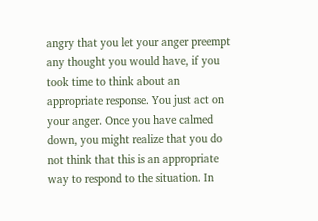angry that you let your anger preempt any thought you would have, if you took time to think about an appropriate response. You just act on your anger. Once you have calmed down, you might realize that you do not think that this is an appropriate way to respond to the situation. In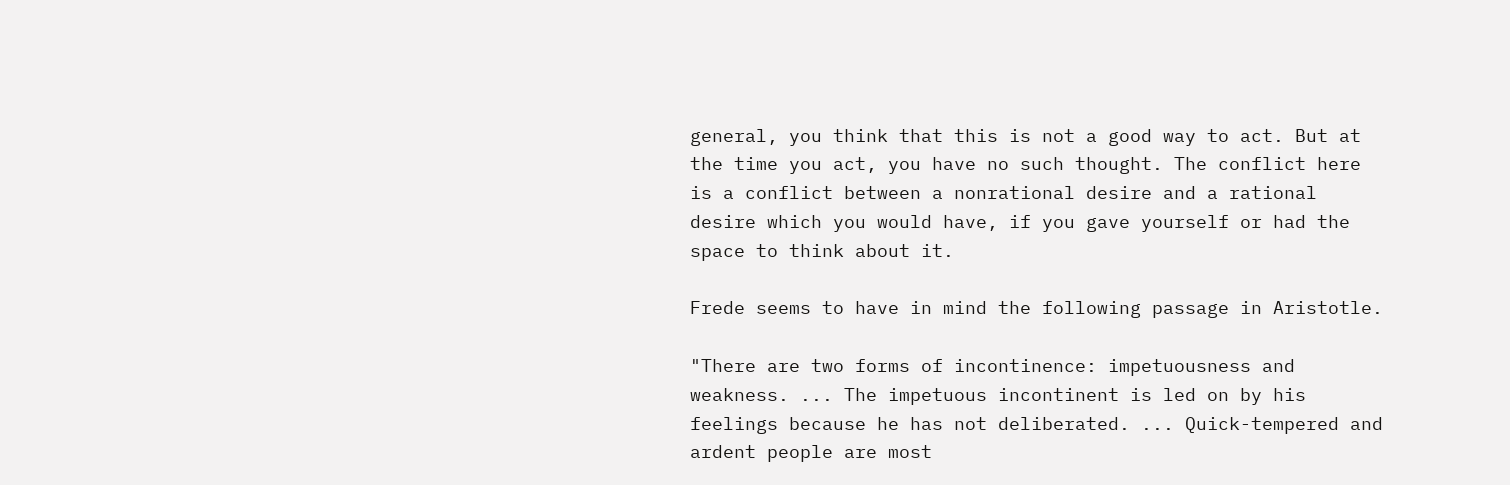general, you think that this is not a good way to act. But at the time you act, you have no such thought. The conflict here is a conflict between a nonrational desire and a rational desire which you would have, if you gave yourself or had the space to think about it.

Frede seems to have in mind the following passage in Aristotle.

"There are two forms of incontinence: impetuousness and weakness. ... The impetuous incontinent is led on by his feelings because he has not deliberated. ... Quick-tempered and ardent people are most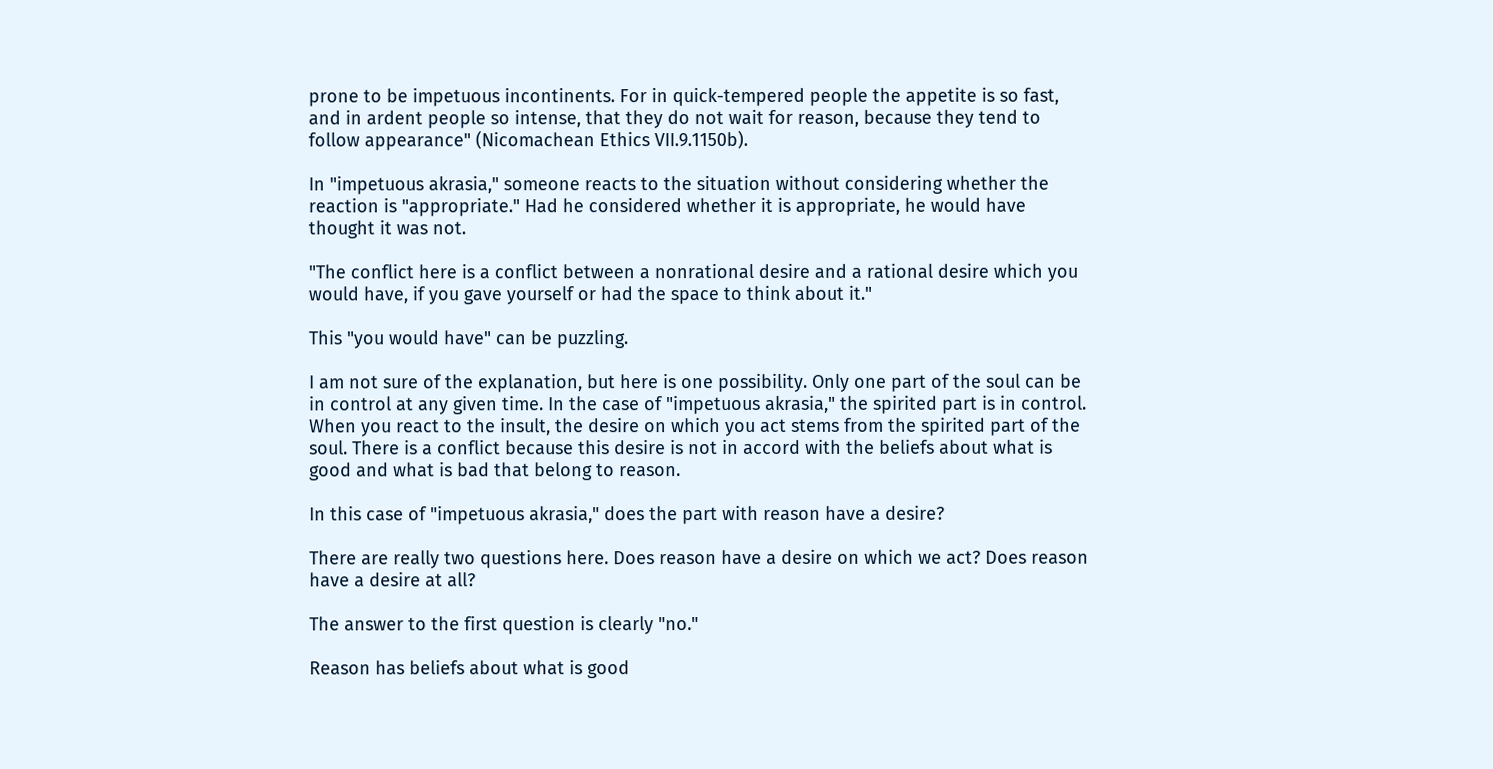prone to be impetuous incontinents. For in quick-tempered people the appetite is so fast, and in ardent people so intense, that they do not wait for reason, because they tend to follow appearance" (Nicomachean Ethics VII.9.1150b).

In "impetuous akrasia," someone reacts to the situation without considering whether the reaction is "appropriate." Had he considered whether it is appropriate, he would have thought it was not.

"The conflict here is a conflict between a nonrational desire and a rational desire which you would have, if you gave yourself or had the space to think about it."

This "you would have" can be puzzling.

I am not sure of the explanation, but here is one possibility. Only one part of the soul can be in control at any given time. In the case of "impetuous akrasia," the spirited part is in control. When you react to the insult, the desire on which you act stems from the spirited part of the soul. There is a conflict because this desire is not in accord with the beliefs about what is good and what is bad that belong to reason.

In this case of "impetuous akrasia," does the part with reason have a desire?

There are really two questions here. Does reason have a desire on which we act? Does reason have a desire at all?

The answer to the first question is clearly "no."

Reason has beliefs about what is good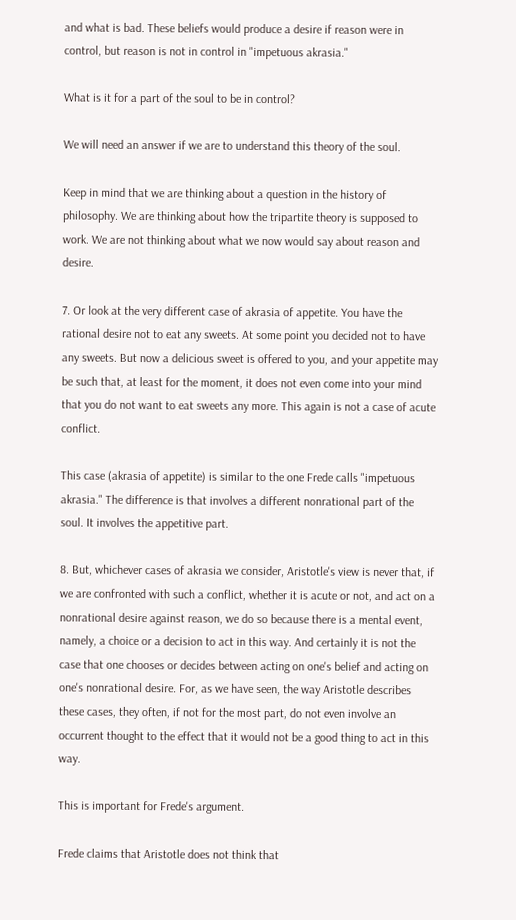and what is bad. These beliefs would produce a desire if reason were in control, but reason is not in control in "impetuous akrasia."

What is it for a part of the soul to be in control?

We will need an answer if we are to understand this theory of the soul.

Keep in mind that we are thinking about a question in the history of philosophy. We are thinking about how the tripartite theory is supposed to work. We are not thinking about what we now would say about reason and desire.

7. Or look at the very different case of akrasia of appetite. You have the rational desire not to eat any sweets. At some point you decided not to have any sweets. But now a delicious sweet is offered to you, and your appetite may be such that, at least for the moment, it does not even come into your mind that you do not want to eat sweets any more. This again is not a case of acute conflict.

This case (akrasia of appetite) is similar to the one Frede calls "impetuous akrasia." The difference is that involves a different nonrational part of the soul. It involves the appetitive part.

8. But, whichever cases of akrasia we consider, Aristotle's view is never that, if we are confronted with such a conflict, whether it is acute or not, and act on a nonrational desire against reason, we do so because there is a mental event, namely, a choice or a decision to act in this way. And certainly it is not the case that one chooses or decides between acting on one's belief and acting on one's nonrational desire. For, as we have seen, the way Aristotle describes these cases, they often, if not for the most part, do not even involve an occurrent thought to the effect that it would not be a good thing to act in this way.

This is important for Frede's argument.

Frede claims that Aristotle does not think that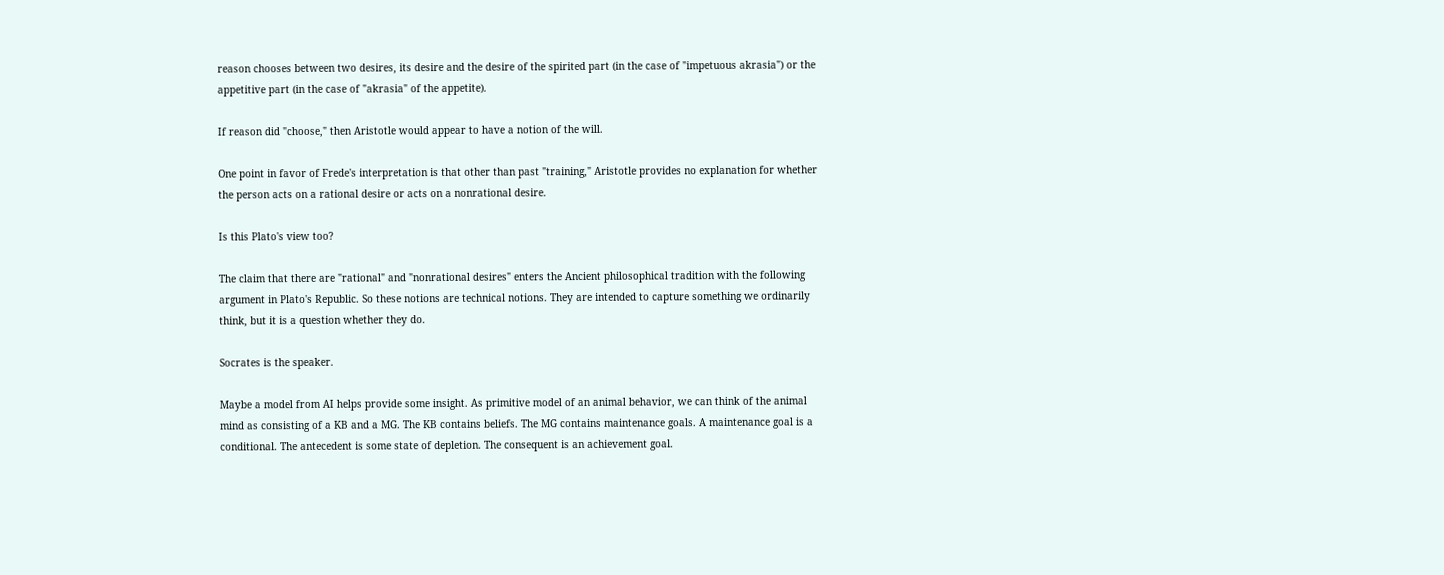reason chooses between two desires, its desire and the desire of the spirited part (in the case of "impetuous akrasia") or the appetitive part (in the case of "akrasia" of the appetite).

If reason did "choose," then Aristotle would appear to have a notion of the will.

One point in favor of Frede's interpretation is that other than past "training," Aristotle provides no explanation for whether the person acts on a rational desire or acts on a nonrational desire.

Is this Plato's view too?

The claim that there are "rational" and "nonrational desires" enters the Ancient philosophical tradition with the following argument in Plato's Republic. So these notions are technical notions. They are intended to capture something we ordinarily think, but it is a question whether they do.

Socrates is the speaker.

Maybe a model from AI helps provide some insight. As primitive model of an animal behavior, we can think of the animal mind as consisting of a KB and a MG. The KB contains beliefs. The MG contains maintenance goals. A maintenance goal is a conditional. The antecedent is some state of depletion. The consequent is an achievement goal.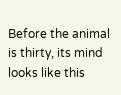Before the animal is thirty, its mind looks like this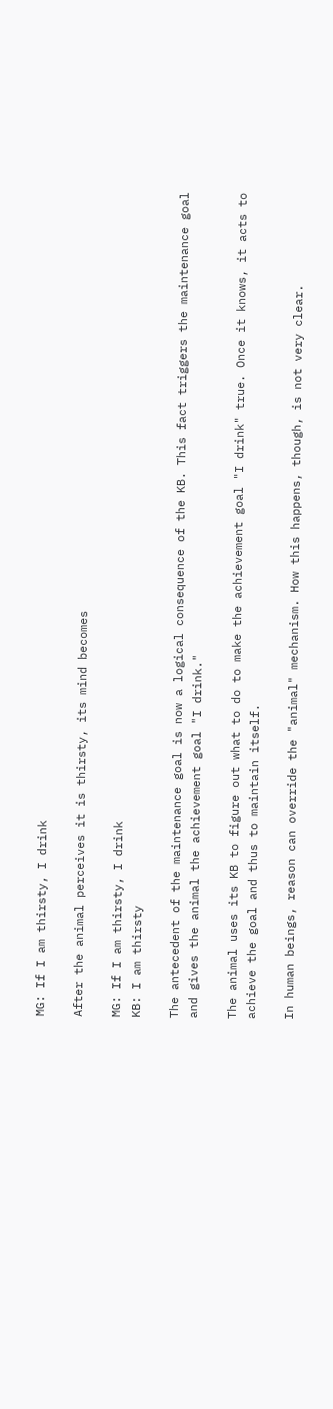MG: If I am thirsty, I drink

After the animal perceives it is thirsty, its mind becomes

MG: If I am thirsty, I drink
KB: I am thirsty

The antecedent of the maintenance goal is now a logical consequence of the KB. This fact triggers the maintenance goal and gives the animal the achievement goal "I drink."

The animal uses its KB to figure out what to do to make the achievement goal "I drink" true. Once it knows, it acts to achieve the goal and thus to maintain itself.

In human beings, reason can override the "animal" mechanism. How this happens, though, is not very clear.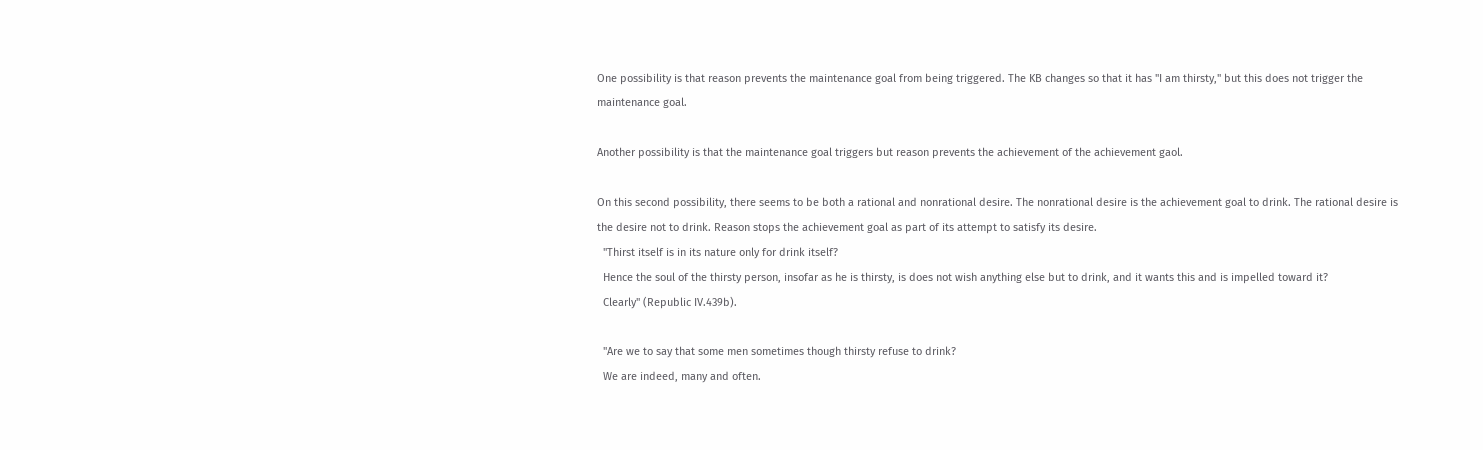One possibility is that reason prevents the maintenance goal from being triggered. The KB changes so that it has "I am thirsty," but this does not trigger the maintenance goal.

Another possibility is that the maintenance goal triggers but reason prevents the achievement of the achievement gaol.

On this second possibility, there seems to be both a rational and nonrational desire. The nonrational desire is the achievement goal to drink. The rational desire is the desire not to drink. Reason stops the achievement goal as part of its attempt to satisfy its desire.
  "Thirst itself is in its nature only for drink itself?
  Hence the soul of the thirsty person, insofar as he is thirsty, is does not wish anything else but to drink, and it wants this and is impelled toward it?
  Clearly" (Republic IV.439b).

  "Are we to say that some men sometimes though thirsty refuse to drink?
  We are indeed, many and often.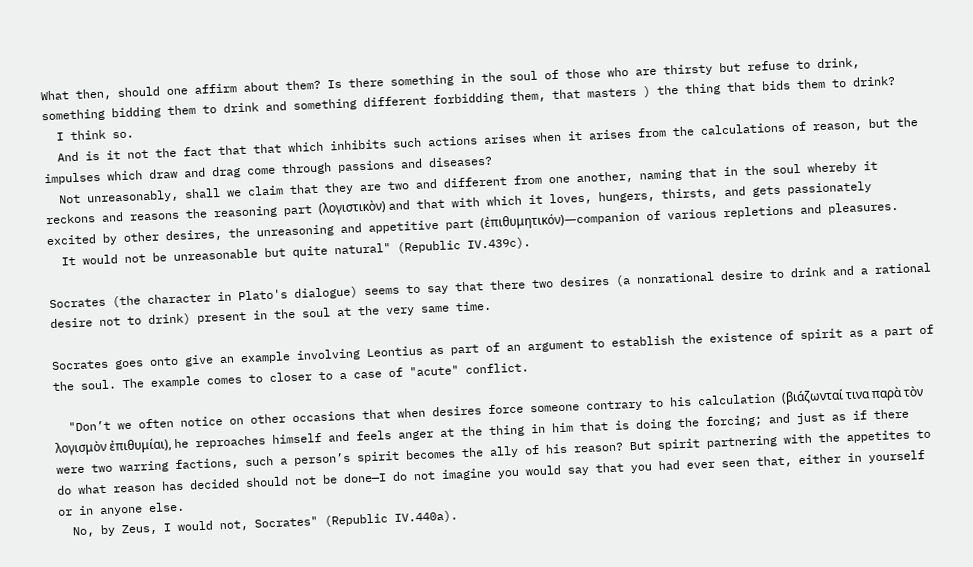What then, should one affirm about them? Is there something in the soul of those who are thirsty but refuse to drink, something bidding them to drink and something different forbidding them, that masters ) the thing that bids them to drink?
  I think so.
  And is it not the fact that that which inhibits such actions arises when it arises from the calculations of reason, but the impulses which draw and drag come through passions and diseases?
  Not unreasonably, shall we claim that they are two and different from one another, naming that in the soul whereby it reckons and reasons the reasoning part (λογιστικὸν) and that with which it loves, hungers, thirsts, and gets passionately excited by other desires, the unreasoning and appetitive part (ἐπιθυμητικόν)—companion of various repletions and pleasures.
  It would not be unreasonable but quite natural" (Republic IV.439c).

Socrates (the character in Plato's dialogue) seems to say that there two desires (a nonrational desire to drink and a rational desire not to drink) present in the soul at the very same time.

Socrates goes onto give an example involving Leontius as part of an argument to establish the existence of spirit as a part of the soul. The example comes to closer to a case of "acute" conflict.

  "Don’t we often notice on other occasions that when desires force someone contrary to his calculation (βιάζωνταί τινα παρὰ τὸν λογισμὸν ἐπιθυμίαι), he reproaches himself and feels anger at the thing in him that is doing the forcing; and just as if there were two warring factions, such a person’s spirit becomes the ally of his reason? But spirit partnering with the appetites to do what reason has decided should not be done—I do not imagine you would say that you had ever seen that, either in yourself or in anyone else.
  No, by Zeus, I would not, Socrates" (Republic IV.440a).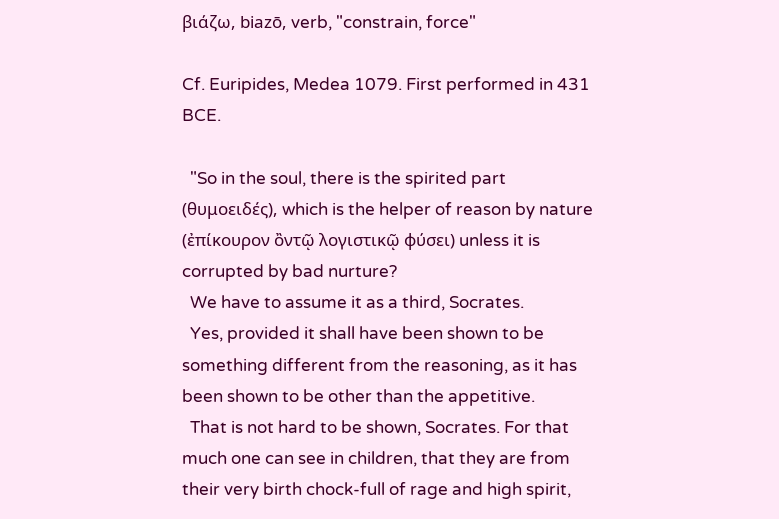βιάζω, biazō, verb, "constrain, force"

Cf. Euripides, Medea 1079. First performed in 431 BCE.

  "So in the soul, there is the spirited part (θυμοειδές), which is the helper of reason by nature (ἐπίκουρον ὂντῷ λογιστικῷ φύσει) unless it is corrupted by bad nurture?
  We have to assume it as a third, Socrates.
  Yes, provided it shall have been shown to be something different from the reasoning, as it has been shown to be other than the appetitive.
  That is not hard to be shown, Socrates. For that much one can see in children, that they are from their very birth chock-full of rage and high spirit,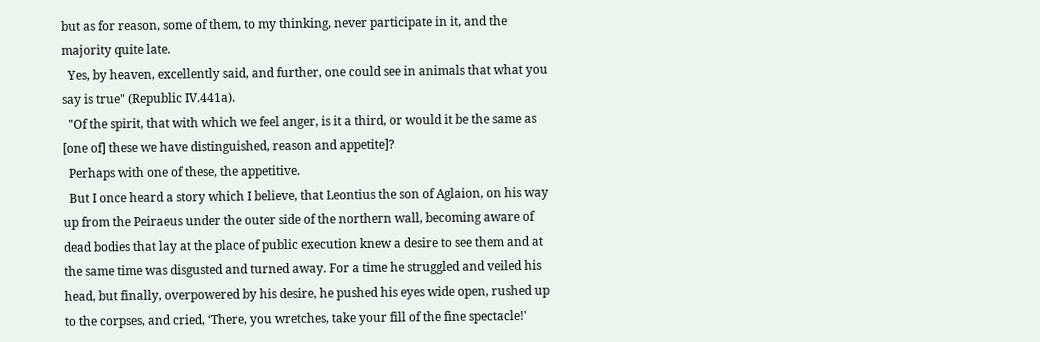but as for reason, some of them, to my thinking, never participate in it, and the majority quite late.
  Yes, by heaven, excellently said, and further, one could see in animals that what you say is true" (Republic IV.441a).
  "Of the spirit, that with which we feel anger, is it a third, or would it be the same as [one of] these we have distinguished, reason and appetite]?
  Perhaps with one of these, the appetitive.
  But I once heard a story which I believe, that Leontius the son of Aglaion, on his way up from the Peiraeus under the outer side of the northern wall, becoming aware of dead bodies that lay at the place of public execution knew a desire to see them and at the same time was disgusted and turned away. For a time he struggled and veiled his head, but finally, overpowered by his desire, he pushed his eyes wide open, rushed up to the corpses, and cried, ‘There, you wretches, take your fill of the fine spectacle!'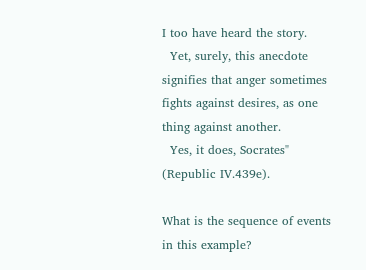I too have heard the story.
  Yet, surely, this anecdote signifies that anger sometimes fights against desires, as one thing against another.
  Yes, it does, Socrates" (Republic IV.439e).

What is the sequence of events in this example?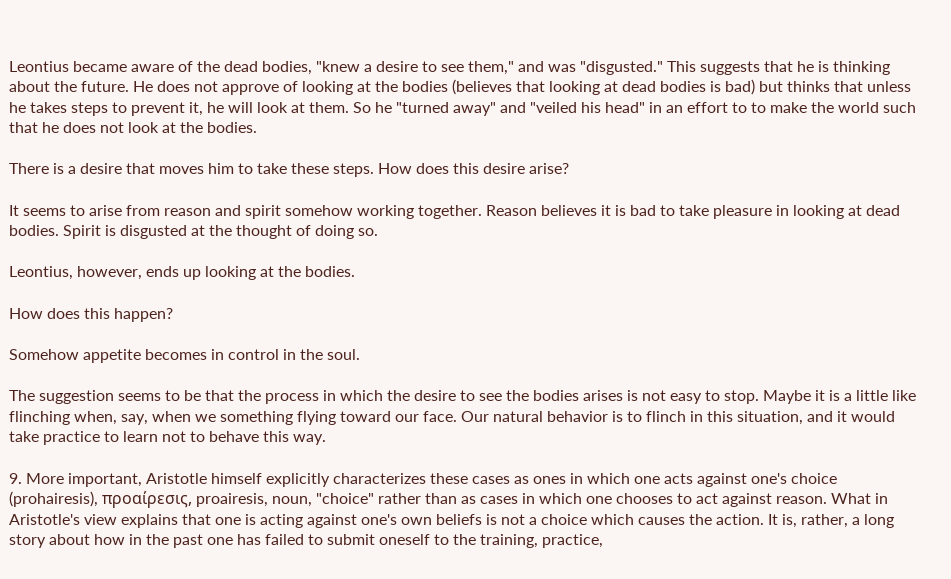Leontius became aware of the dead bodies, "knew a desire to see them," and was "disgusted." This suggests that he is thinking about the future. He does not approve of looking at the bodies (believes that looking at dead bodies is bad) but thinks that unless he takes steps to prevent it, he will look at them. So he "turned away" and "veiled his head" in an effort to to make the world such that he does not look at the bodies.

There is a desire that moves him to take these steps. How does this desire arise?

It seems to arise from reason and spirit somehow working together. Reason believes it is bad to take pleasure in looking at dead bodies. Spirit is disgusted at the thought of doing so.

Leontius, however, ends up looking at the bodies.

How does this happen?

Somehow appetite becomes in control in the soul.

The suggestion seems to be that the process in which the desire to see the bodies arises is not easy to stop. Maybe it is a little like flinching when, say, when we something flying toward our face. Our natural behavior is to flinch in this situation, and it would take practice to learn not to behave this way.

9. More important, Aristotle himself explicitly characterizes these cases as ones in which one acts against one's choice (prohairesis), προαίρεσις, proairesis, noun, "choice" rather than as cases in which one chooses to act against reason. What in Aristotle's view explains that one is acting against one's own beliefs is not a choice which causes the action. It is, rather, a long story about how in the past one has failed to submit oneself to the training, practice,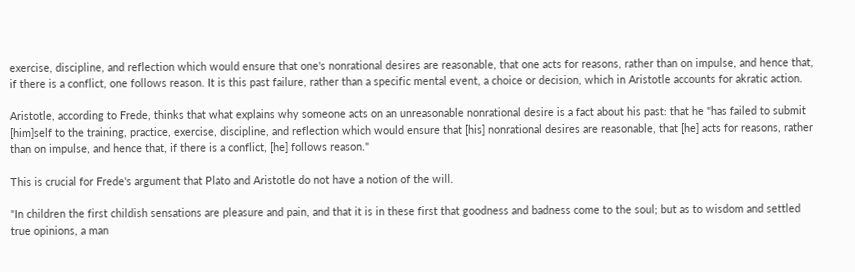exercise, discipline, and reflection which would ensure that one's nonrational desires are reasonable, that one acts for reasons, rather than on impulse, and hence that, if there is a conflict, one follows reason. It is this past failure, rather than a specific mental event, a choice or decision, which in Aristotle accounts for akratic action.

Aristotle, according to Frede, thinks that what explains why someone acts on an unreasonable nonrational desire is a fact about his past: that he "has failed to submit [him]self to the training, practice, exercise, discipline, and reflection which would ensure that [his] nonrational desires are reasonable, that [he] acts for reasons, rather than on impulse, and hence that, if there is a conflict, [he] follows reason."

This is crucial for Frede's argument that Plato and Aristotle do not have a notion of the will.

"In children the first childish sensations are pleasure and pain, and that it is in these first that goodness and badness come to the soul; but as to wisdom and settled true opinions, a man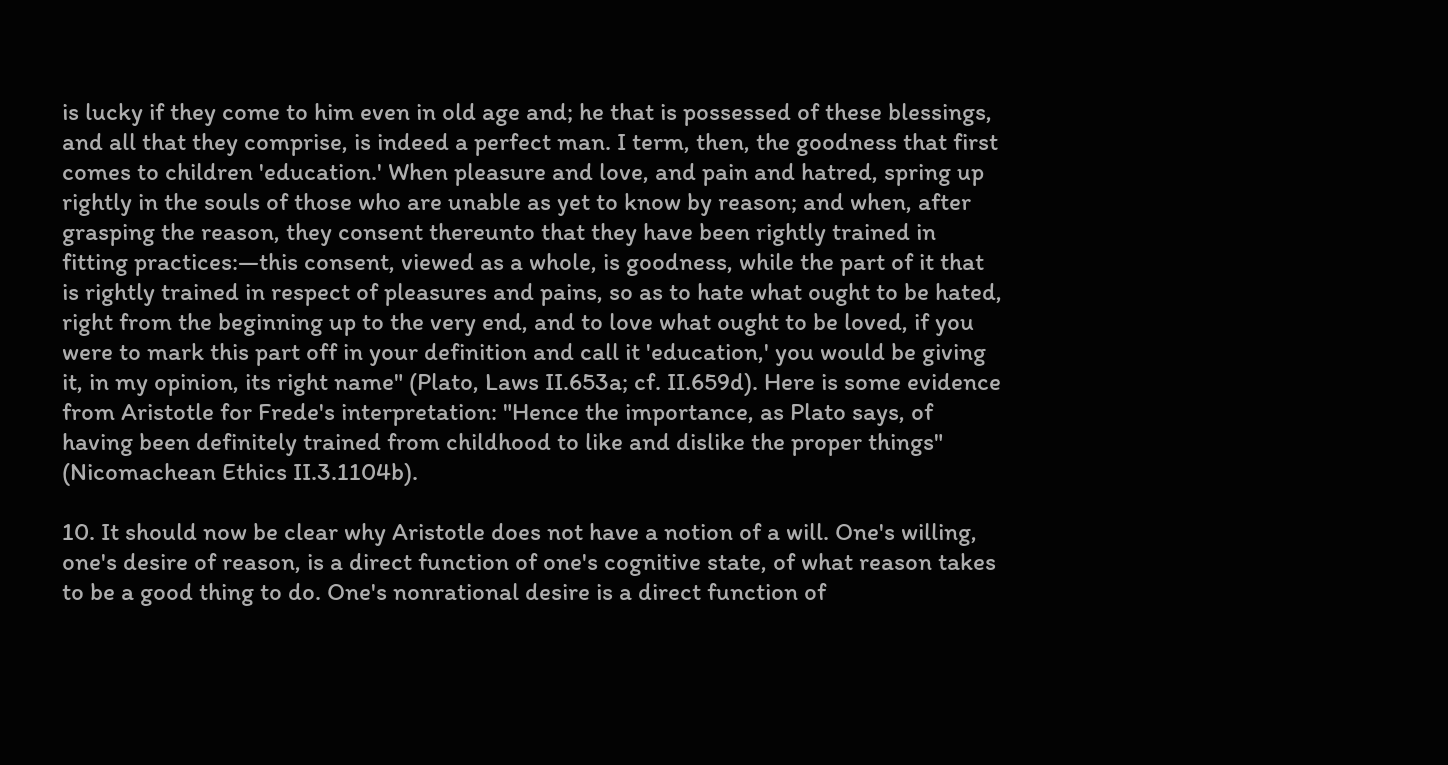is lucky if they come to him even in old age and; he that is possessed of these blessings, and all that they comprise, is indeed a perfect man. I term, then, the goodness that first comes to children 'education.' When pleasure and love, and pain and hatred, spring up rightly in the souls of those who are unable as yet to know by reason; and when, after grasping the reason, they consent thereunto that they have been rightly trained in fitting practices:—this consent, viewed as a whole, is goodness, while the part of it that is rightly trained in respect of pleasures and pains, so as to hate what ought to be hated, right from the beginning up to the very end, and to love what ought to be loved, if you were to mark this part off in your definition and call it 'education,' you would be giving it, in my opinion, its right name" (Plato, Laws II.653a; cf. II.659d). Here is some evidence from Aristotle for Frede's interpretation: "Hence the importance, as Plato says, of having been definitely trained from childhood to like and dislike the proper things" (Nicomachean Ethics II.3.1104b).

10. It should now be clear why Aristotle does not have a notion of a will. One's willing, one's desire of reason, is a direct function of one's cognitive state, of what reason takes to be a good thing to do. One's nonrational desire is a direct function of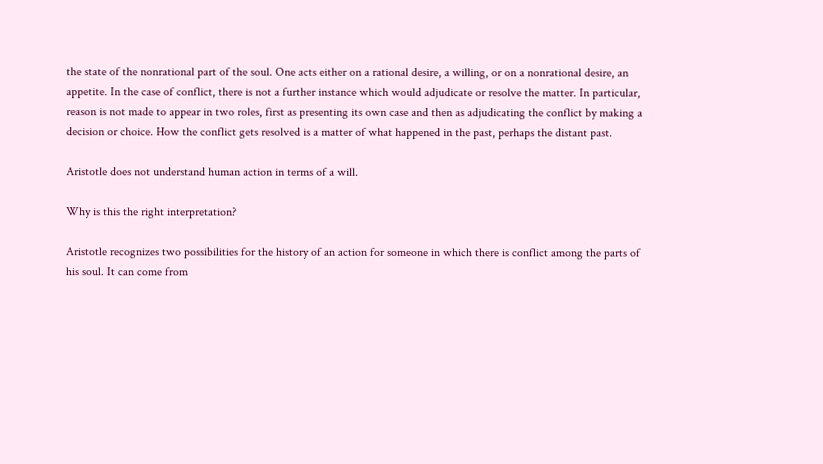the state of the nonrational part of the soul. One acts either on a rational desire, a willing, or on a nonrational desire, an appetite. In the case of conflict, there is not a further instance which would adjudicate or resolve the matter. In particular, reason is not made to appear in two roles, first as presenting its own case and then as adjudicating the conflict by making a decision or choice. How the conflict gets resolved is a matter of what happened in the past, perhaps the distant past.

Aristotle does not understand human action in terms of a will.

Why is this the right interpretation?

Aristotle recognizes two possibilities for the history of an action for someone in which there is conflict among the parts of his soul. It can come from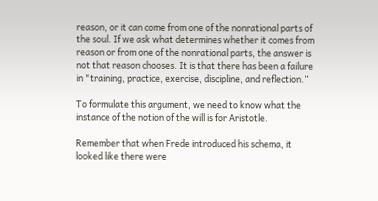reason, or it can come from one of the nonrational parts of the soul. If we ask what determines whether it comes from reason or from one of the nonrational parts, the answer is not that reason chooses. It is that there has been a failure in "training, practice, exercise, discipline, and reflection.”

To formulate this argument, we need to know what the instance of the notion of the will is for Aristotle.

Remember that when Frede introduced his schema, it looked like there were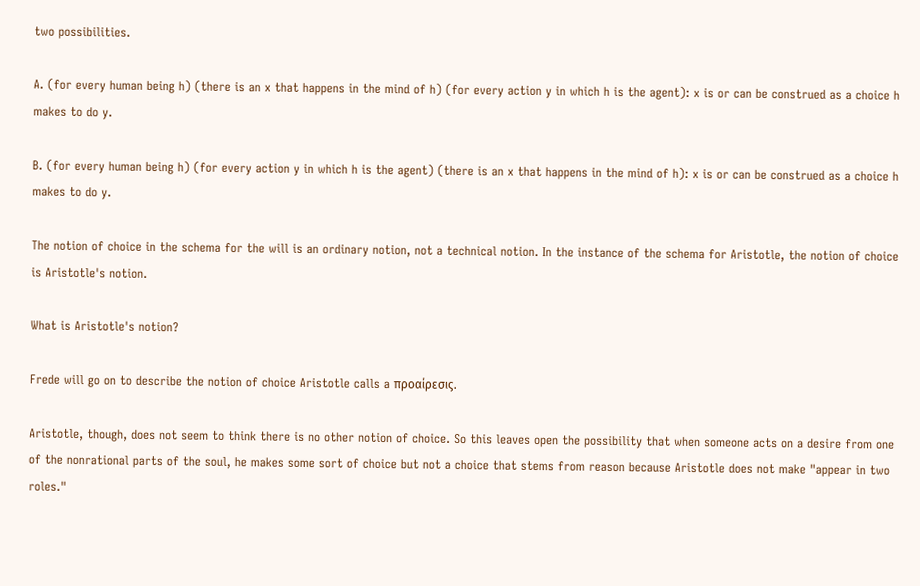two possibilities.

A. (for every human being h) (there is an x that happens in the mind of h) (for every action y in which h is the agent): x is or can be construed as a choice h makes to do y.

B. (for every human being h) (for every action y in which h is the agent) (there is an x that happens in the mind of h): x is or can be construed as a choice h makes to do y.

The notion of choice in the schema for the will is an ordinary notion, not a technical notion. In the instance of the schema for Aristotle, the notion of choice is Aristotle's notion.

What is Aristotle's notion?

Frede will go on to describe the notion of choice Aristotle calls a προαίρεσις.

Aristotle, though, does not seem to think there is no other notion of choice. So this leaves open the possibility that when someone acts on a desire from one of the nonrational parts of the soul, he makes some sort of choice but not a choice that stems from reason because Aristotle does not make "appear in two roles."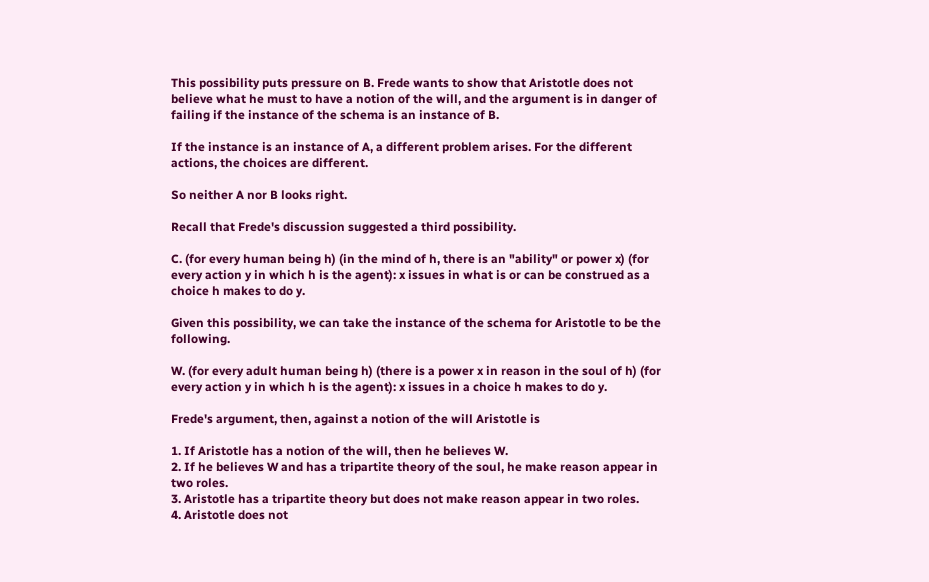This possibility puts pressure on B. Frede wants to show that Aristotle does not believe what he must to have a notion of the will, and the argument is in danger of failing if the instance of the schema is an instance of B.

If the instance is an instance of A, a different problem arises. For the different actions, the choices are different.

So neither A nor B looks right.

Recall that Frede's discussion suggested a third possibility.

C. (for every human being h) (in the mind of h, there is an "ability" or power x) (for every action y in which h is the agent): x issues in what is or can be construed as a choice h makes to do y.

Given this possibility, we can take the instance of the schema for Aristotle to be the following.

W. (for every adult human being h) (there is a power x in reason in the soul of h) (for every action y in which h is the agent): x issues in a choice h makes to do y.

Frede's argument, then, against a notion of the will Aristotle is

1. If Aristotle has a notion of the will, then he believes W.
2. If he believes W and has a tripartite theory of the soul, he make reason appear in two roles.
3. Aristotle has a tripartite theory but does not make reason appear in two roles.
4. Aristotle does not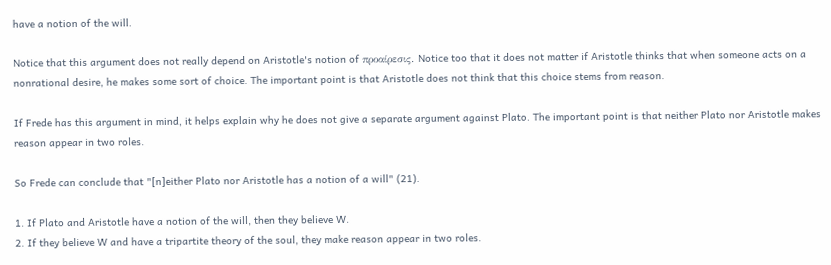have a notion of the will.

Notice that this argument does not really depend on Aristotle's notion of προαίρεσις. Notice too that it does not matter if Aristotle thinks that when someone acts on a nonrational desire, he makes some sort of choice. The important point is that Aristotle does not think that this choice stems from reason.

If Frede has this argument in mind, it helps explain why he does not give a separate argument against Plato. The important point is that neither Plato nor Aristotle makes reason appear in two roles.

So Frede can conclude that "[n]either Plato nor Aristotle has a notion of a will" (21).

1. If Plato and Aristotle have a notion of the will, then they believe W.
2. If they believe W and have a tripartite theory of the soul, they make reason appear in two roles.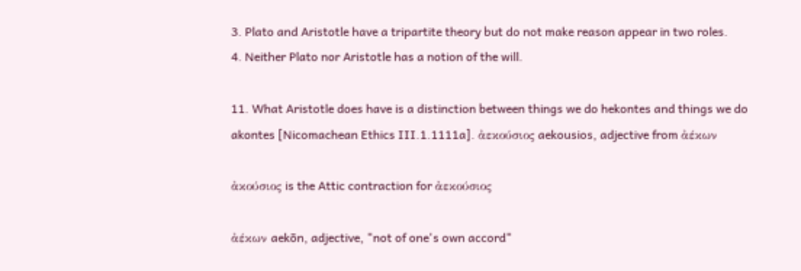3. Plato and Aristotle have a tripartite theory but do not make reason appear in two roles.
4. Neither Plato nor Aristotle has a notion of the will.

11. What Aristotle does have is a distinction between things we do hekontes and things we do akontes [Nicomachean Ethics III.1.1111a]. ἀεκούσιος aekousios, adjective from ἀέκων

ἀκούσιος is the Attic contraction for ἀεκούσιος

ἀέκων aekōn, adjective, "not of one's own accord"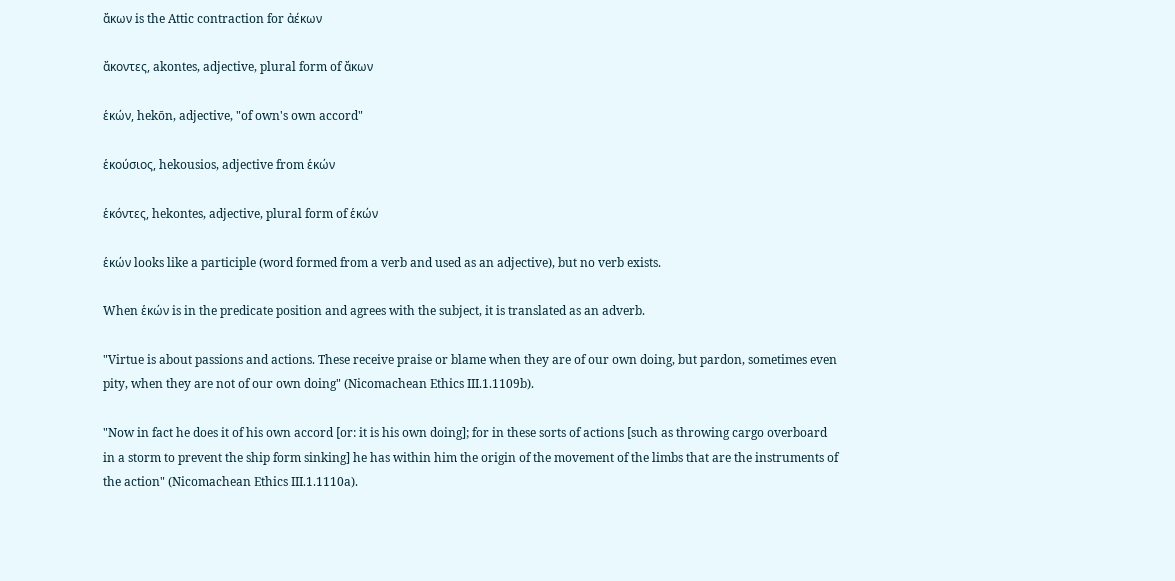ἄκων is the Attic contraction for ἀέκων

ἄκοντες, akontes, adjective, plural form of ἄκων

ἑκών, hekōn, adjective, "of own's own accord"

ἑκούσιος, hekousios, adjective from ἑκών

ἑκόντες, hekontes, adjective, plural form of ἑκών

ἑκών looks like a participle (word formed from a verb and used as an adjective), but no verb exists.

When ἑκών is in the predicate position and agrees with the subject, it is translated as an adverb.

"Virtue is about passions and actions. These receive praise or blame when they are of our own doing, but pardon, sometimes even pity, when they are not of our own doing" (Nicomachean Ethics III.1.1109b).

"Now in fact he does it of his own accord [or: it is his own doing]; for in these sorts of actions [such as throwing cargo overboard in a storm to prevent the ship form sinking] he has within him the origin of the movement of the limbs that are the instruments of the action" (Nicomachean Ethics III.1.1110a).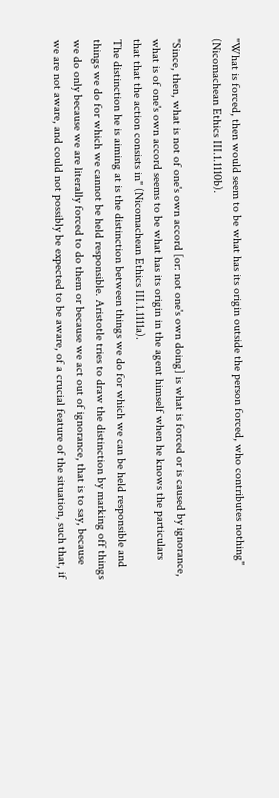"What is forced, then would seem to be what has its origin outside the person forced, who contributes nothing" (Nicomachean Ethics III.1.1110b).

"Since, then, what is not of one's own accord [or: not one's own doing] is what is forced or is caused by ignorance, what is of one's own accord seems to be what has its origin in the agent himself when he knows the particulars that that the action consists in" (Nicomachean Ethics III.1.1111a).
The distinction he is aiming at is the distinction between things we do for which we can be held responsible and things we do for which we cannot be held responsible. Aristotle tries to draw the distinction by marking off things we do only because we are literally forced to do them or because we act out of ignorance, that is to say, because we are not aware, and could not possibly be expected to be aware, of a crucial feature of the situation, such that, if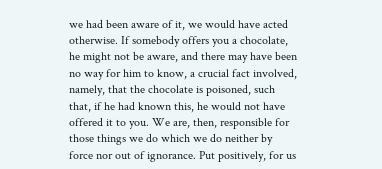we had been aware of it, we would have acted otherwise. If somebody offers you a chocolate, he might not be aware, and there may have been no way for him to know, a crucial fact involved, namely, that the chocolate is poisoned, such that, if he had known this, he would not have offered it to you. We are, then, responsible for those things we do which we do neither by force nor out of ignorance. Put positively, for us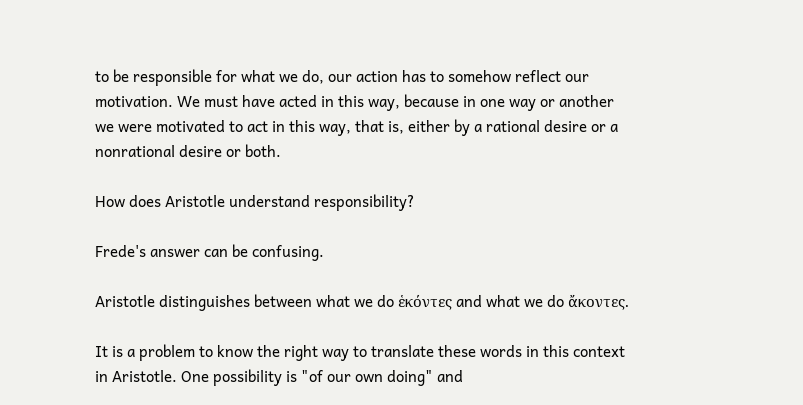to be responsible for what we do, our action has to somehow reflect our motivation. We must have acted in this way, because in one way or another we were motivated to act in this way, that is, either by a rational desire or a nonrational desire or both.

How does Aristotle understand responsibility?

Frede's answer can be confusing.

Aristotle distinguishes between what we do ἑκόντες and what we do ἄκοντες.

It is a problem to know the right way to translate these words in this context in Aristotle. One possibility is "of our own doing" and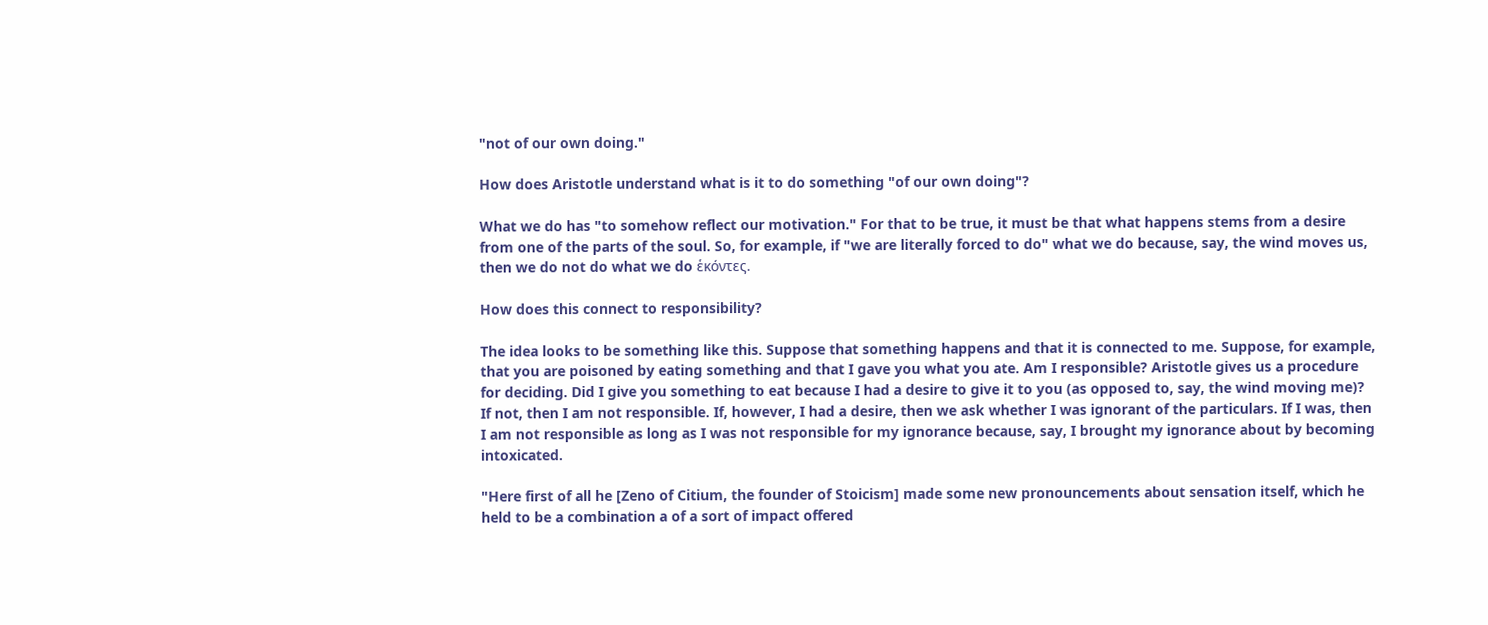"not of our own doing."

How does Aristotle understand what is it to do something "of our own doing"?

What we do has "to somehow reflect our motivation." For that to be true, it must be that what happens stems from a desire from one of the parts of the soul. So, for example, if "we are literally forced to do" what we do because, say, the wind moves us, then we do not do what we do ἑκόντες.

How does this connect to responsibility?

The idea looks to be something like this. Suppose that something happens and that it is connected to me. Suppose, for example, that you are poisoned by eating something and that I gave you what you ate. Am I responsible? Aristotle gives us a procedure for deciding. Did I give you something to eat because I had a desire to give it to you (as opposed to, say, the wind moving me)? If not, then I am not responsible. If, however, I had a desire, then we ask whether I was ignorant of the particulars. If I was, then I am not responsible as long as I was not responsible for my ignorance because, say, I brought my ignorance about by becoming intoxicated.

"Here first of all he [Zeno of Citium, the founder of Stoicism] made some new pronouncements about sensation itself, which he held to be a combination a of a sort of impact offered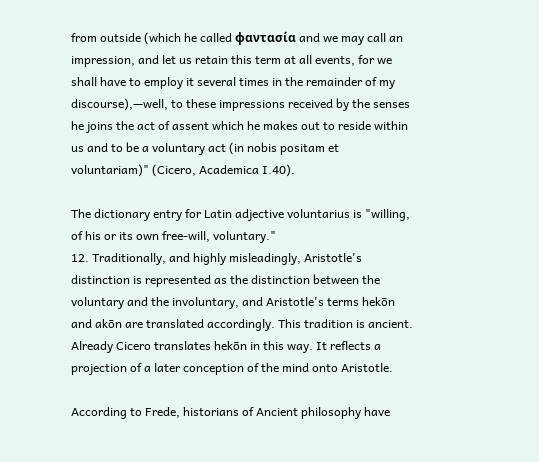from outside (which he called φαντασία and we may call an impression, and let us retain this term at all events, for we shall have to employ it several times in the remainder of my discourse),—well, to these impressions received by the senses he joins the act of assent which he makes out to reside within us and to be a voluntary act (in nobis positam et voluntariam)" (Cicero, Academica I.40).

The dictionary entry for Latin adjective voluntarius is "willing, of his or its own free-will, voluntary."
12. Traditionally, and highly misleadingly, Aristotle's distinction is represented as the distinction between the voluntary and the involuntary, and Aristotle's terms hekōn and akōn are translated accordingly. This tradition is ancient. Already Cicero translates hekōn in this way. It reflects a projection of a later conception of the mind onto Aristotle.

According to Frede, historians of Ancient philosophy have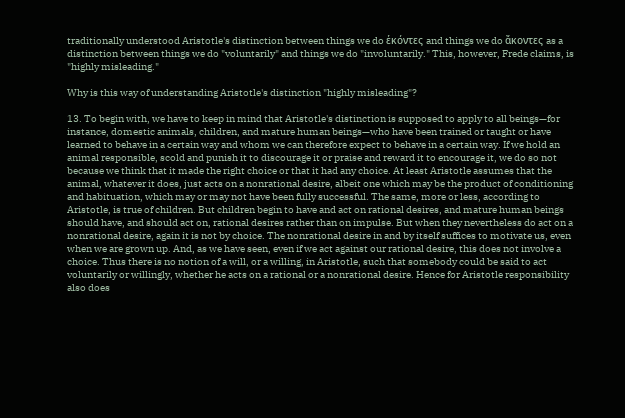traditionally understood Aristotle's distinction between things we do ἑκόντες and things we do ἄκοντες as a distinction between things we do "voluntarily" and things we do "involuntarily." This, however, Frede claims, is "highly misleading."

Why is this way of understanding Aristotle's distinction "highly misleading"?

13. To begin with, we have to keep in mind that Aristotle's distinction is supposed to apply to all beings—for instance, domestic animals, children, and mature human beings—who have been trained or taught or have learned to behave in a certain way and whom we can therefore expect to behave in a certain way. If we hold an animal responsible, scold and punish it to discourage it or praise and reward it to encourage it, we do so not because we think that it made the right choice or that it had any choice. At least Aristotle assumes that the animal, whatever it does, just acts on a nonrational desire, albeit one which may be the product of conditioning and habituation, which may or may not have been fully successful. The same, more or less, according to Aristotle, is true of children. But children begin to have and act on rational desires, and mature human beings should have, and should act on, rational desires rather than on impulse. But when they nevertheless do act on a nonrational desire, again it is not by choice. The nonrational desire in and by itself suffices to motivate us, even when we are grown up. And, as we have seen, even if we act against our rational desire, this does not involve a choice. Thus there is no notion of a will, or a willing, in Aristotle, such that somebody could be said to act voluntarily or willingly, whether he acts on a rational or a nonrational desire. Hence for Aristotle responsibility also does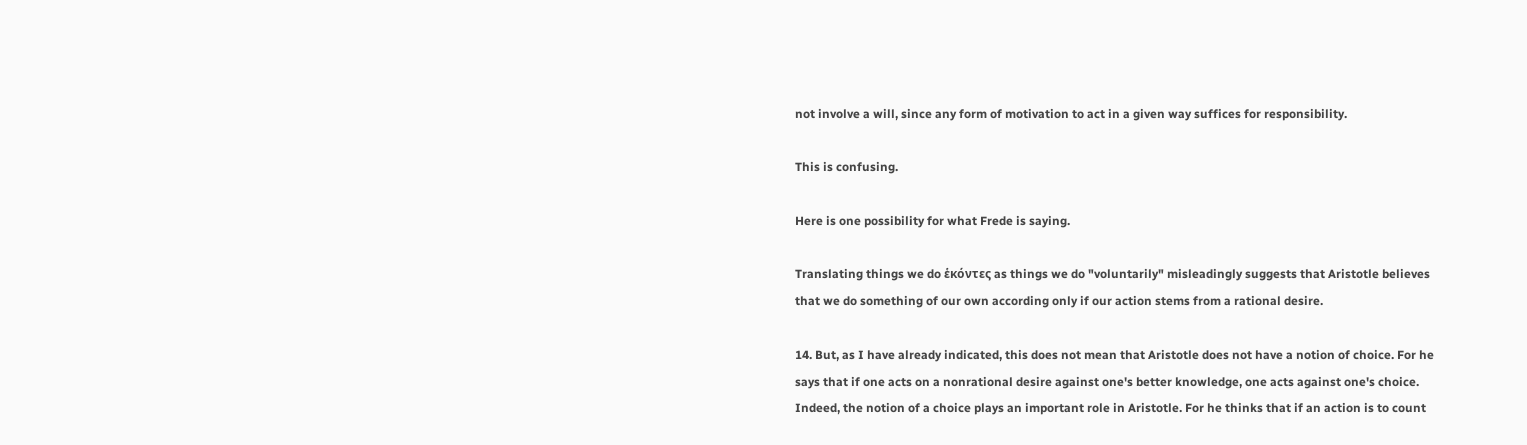not involve a will, since any form of motivation to act in a given way suffices for responsibility.

This is confusing.

Here is one possibility for what Frede is saying.

Translating things we do ἑκόντες as things we do "voluntarily" misleadingly suggests that Aristotle believes that we do something of our own according only if our action stems from a rational desire.

14. But, as I have already indicated, this does not mean that Aristotle does not have a notion of choice. For he says that if one acts on a nonrational desire against one's better knowledge, one acts against one's choice. Indeed, the notion of a choice plays an important role in Aristotle. For he thinks that if an action is to count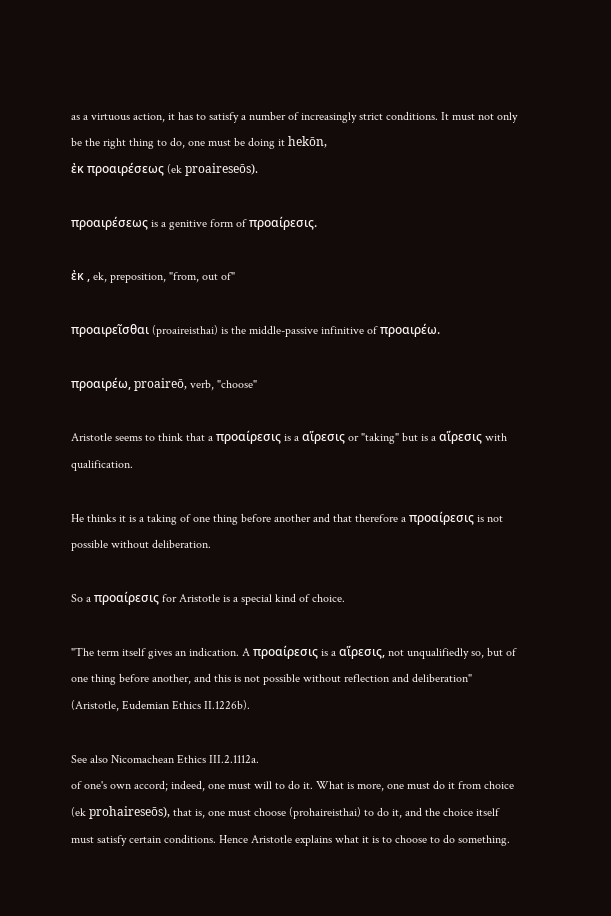as a virtuous action, it has to satisfy a number of increasingly strict conditions. It must not only be the right thing to do, one must be doing it hekōn,
ἐκ προαιρέσεως (ek proaireseōs).

προαιρέσεως is a genitive form of προαίρεσις.

ἐκ , ek, preposition, "from, out of"

προαιρεῖσθαι (proaireisthai) is the middle-passive infinitive of προαιρέω.

προαιρέω, proaireō, verb, "choose"

Aristotle seems to think that a προαίρεσις is a αἵρεσις or "taking" but is a αἵρεσις with qualification.

He thinks it is a taking of one thing before another and that therefore a προαίρεσις is not possible without deliberation.

So a προαίρεσις for Aristotle is a special kind of choice.

"The term itself gives an indication. A προαίρεσις is a αἵρεσις, not unqualifiedly so, but of one thing before another, and this is not possible without reflection and deliberation" (Aristotle, Eudemian Ethics II.1226b).

See also Nicomachean Ethics III.2.1112a.
of one's own accord; indeed, one must will to do it. What is more, one must do it from choice (ek prohaireseōs), that is, one must choose (prohaireisthai) to do it, and the choice itself must satisfy certain conditions. Hence Aristotle explains what it is to choose to do something.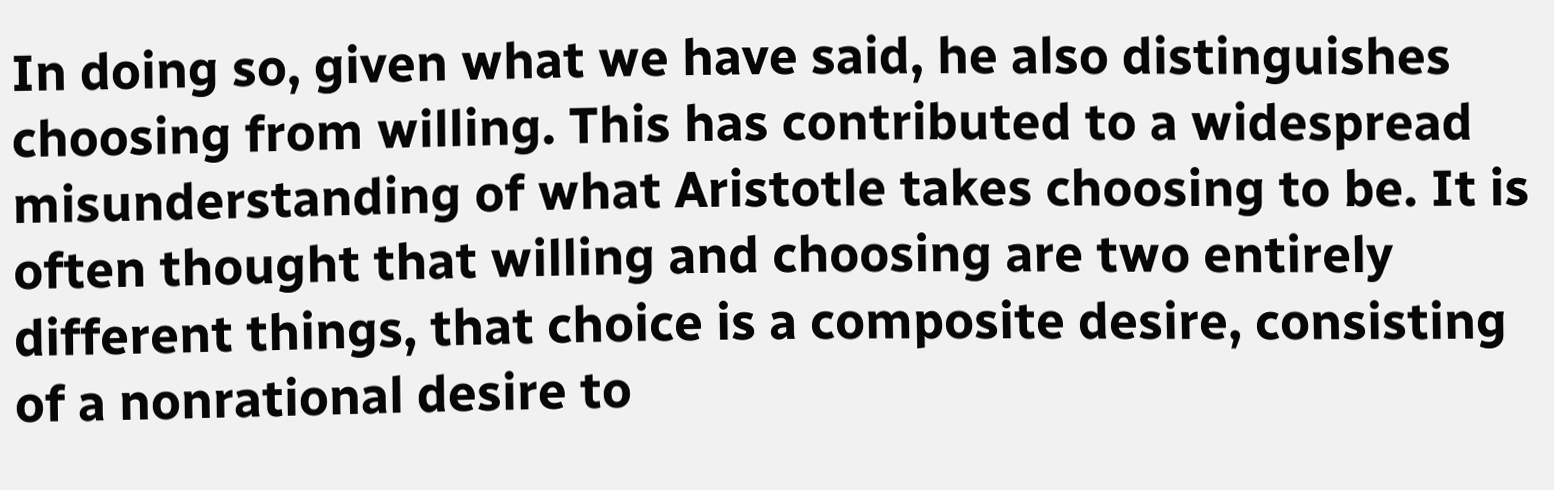In doing so, given what we have said, he also distinguishes choosing from willing. This has contributed to a widespread misunderstanding of what Aristotle takes choosing to be. It is often thought that willing and choosing are two entirely different things, that choice is a composite desire, consisting of a nonrational desire to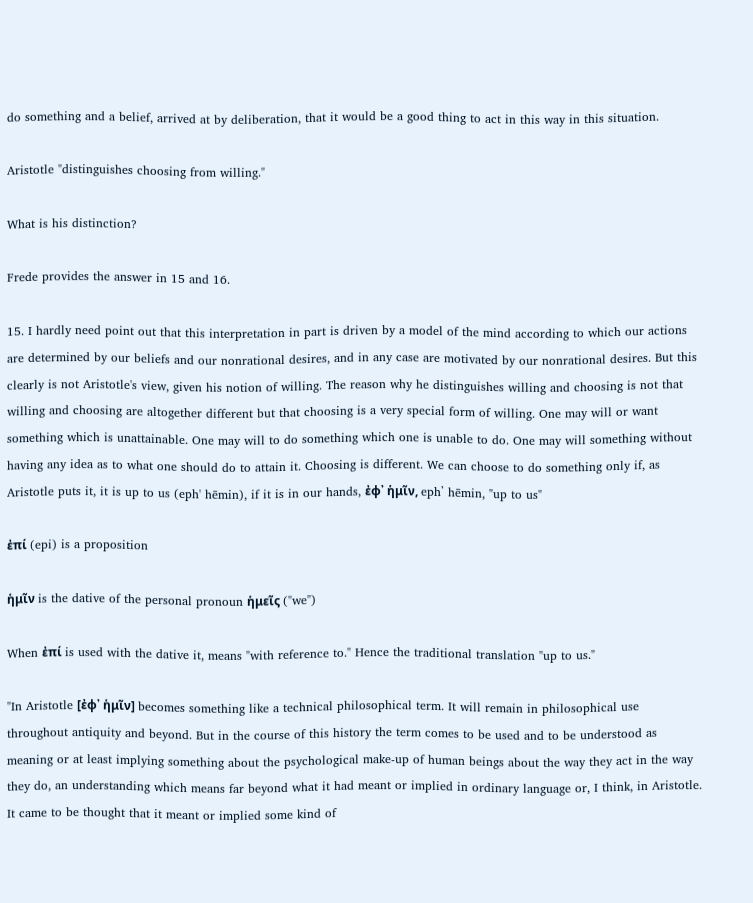do something and a belief, arrived at by deliberation, that it would be a good thing to act in this way in this situation.

Aristotle "distinguishes choosing from willing."

What is his distinction?

Frede provides the answer in 15 and 16.

15. I hardly need point out that this interpretation in part is driven by a model of the mind according to which our actions are determined by our beliefs and our nonrational desires, and in any case are motivated by our nonrational desires. But this clearly is not Aristotle's view, given his notion of willing. The reason why he distinguishes willing and choosing is not that willing and choosing are altogether different but that choosing is a very special form of willing. One may will or want something which is unattainable. One may will to do something which one is unable to do. One may will something without having any idea as to what one should do to attain it. Choosing is different. We can choose to do something only if, as Aristotle puts it, it is up to us (eph' hēmin), if it is in our hands, ἐφ᾽ ἡμῖν, eph᾽ hēmin, "up to us"

ἐπί (epi) is a proposition

ἡμῖν is the dative of the personal pronoun ἡμεῖς ("we")

When ἐπί is used with the dative it, means "with reference to." Hence the traditional translation "up to us."

"In Aristotle [ἐφ᾽ ἡμῖν] becomes something like a technical philosophical term. It will remain in philosophical use throughout antiquity and beyond. But in the course of this history the term comes to be used and to be understood as meaning or at least implying something about the psychological make-up of human beings about the way they act in the way they do, an understanding which means far beyond what it had meant or implied in ordinary language or, I think, in Aristotle. It came to be thought that it meant or implied some kind of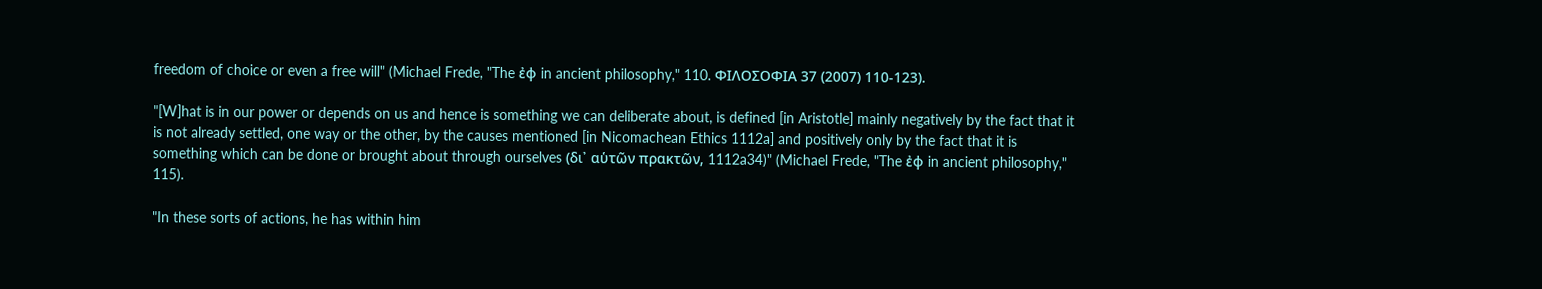freedom of choice or even a free will" (Michael Frede, "The ἐφ in ancient philosophy," 110. ΦΙΛΟΣΟΦΙΑ 37 (2007) 110-123).

"[W]hat is in our power or depends on us and hence is something we can deliberate about, is defined [in Aristotle] mainly negatively by the fact that it is not already settled, one way or the other, by the causes mentioned [in Nicomachean Ethics 1112a] and positively only by the fact that it is something which can be done or brought about through ourselves (δι᾽ αὑτῶν πρακτῶν, 1112a34)" (Michael Frede, "The ἐφ in ancient philosophy," 115).

"In these sorts of actions, he has within him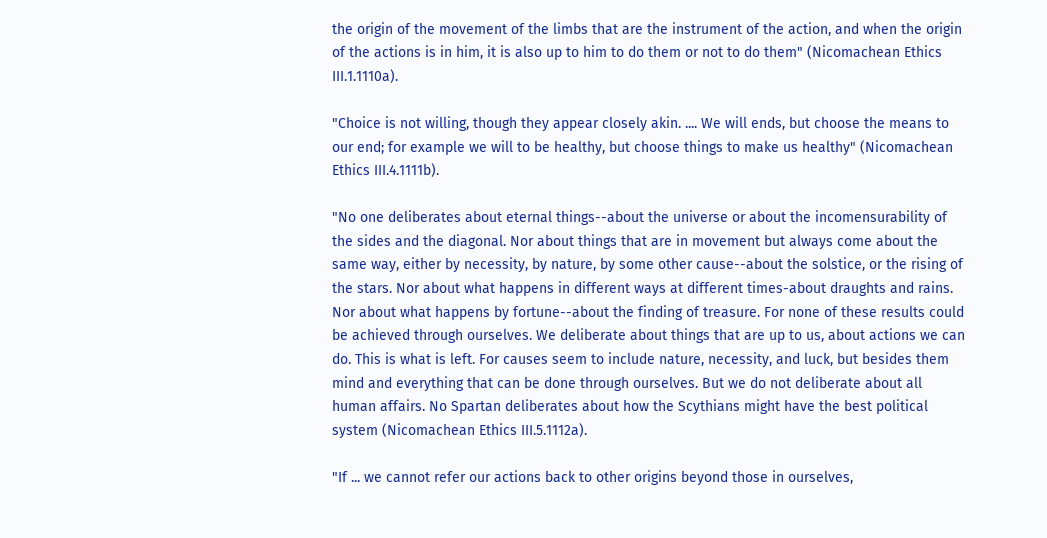the origin of the movement of the limbs that are the instrument of the action, and when the origin of the actions is in him, it is also up to him to do them or not to do them" (Nicomachean Ethics III.1.1110a).

"Choice is not willing, though they appear closely akin. .... We will ends, but choose the means to our end; for example we will to be healthy, but choose things to make us healthy" (Nicomachean Ethics III.4.1111b).

"No one deliberates about eternal things--about the universe or about the incomensurability of the sides and the diagonal. Nor about things that are in movement but always come about the same way, either by necessity, by nature, by some other cause--about the solstice, or the rising of the stars. Nor about what happens in different ways at different times-about draughts and rains. Nor about what happens by fortune--about the finding of treasure. For none of these results could be achieved through ourselves. We deliberate about things that are up to us, about actions we can do. This is what is left. For causes seem to include nature, necessity, and luck, but besides them mind and everything that can be done through ourselves. But we do not deliberate about all human affairs. No Spartan deliberates about how the Scythians might have the best political system (Nicomachean Ethics III.5.1112a).

"If ... we cannot refer our actions back to other origins beyond those in ourselves,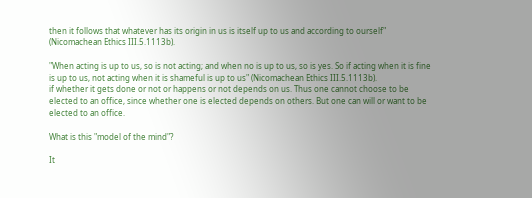then it follows that whatever has its origin in us is itself up to us and according to ourself" (Nicomachean Ethics III.5.1113b).

"When acting is up to us, so is not acting; and when no is up to us, so is yes. So if acting when it is fine is up to us, not acting when it is shameful is up to us" (Nicomachean Ethics III.5.1113b).
if whether it gets done or not or happens or not depends on us. Thus one cannot choose to be elected to an office, since whether one is elected depends on others. But one can will or want to be elected to an office.

What is this "model of the mind"?

It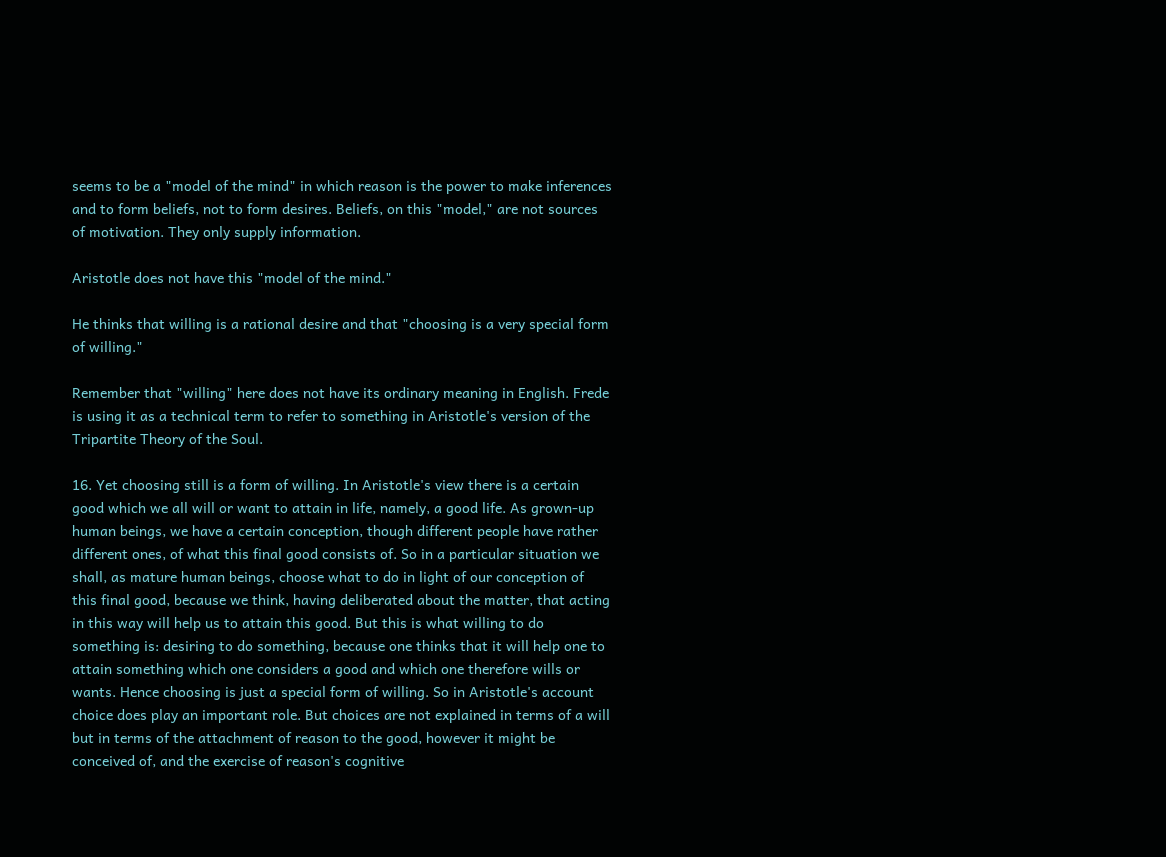seems to be a "model of the mind" in which reason is the power to make inferences and to form beliefs, not to form desires. Beliefs, on this "model," are not sources of motivation. They only supply information.

Aristotle does not have this "model of the mind."

He thinks that willing is a rational desire and that "choosing is a very special form of willing."

Remember that "willing" here does not have its ordinary meaning in English. Frede is using it as a technical term to refer to something in Aristotle's version of the Tripartite Theory of the Soul.

16. Yet choosing still is a form of willing. In Aristotle's view there is a certain good which we all will or want to attain in life, namely, a good life. As grown-up human beings, we have a certain conception, though different people have rather different ones, of what this final good consists of. So in a particular situation we shall, as mature human beings, choose what to do in light of our conception of this final good, because we think, having deliberated about the matter, that acting in this way will help us to attain this good. But this is what willing to do something is: desiring to do something, because one thinks that it will help one to attain something which one considers a good and which one therefore wills or wants. Hence choosing is just a special form of willing. So in Aristotle's account choice does play an important role. But choices are not explained in terms of a will but in terms of the attachment of reason to the good, however it might be conceived of, and the exercise of reason's cognitive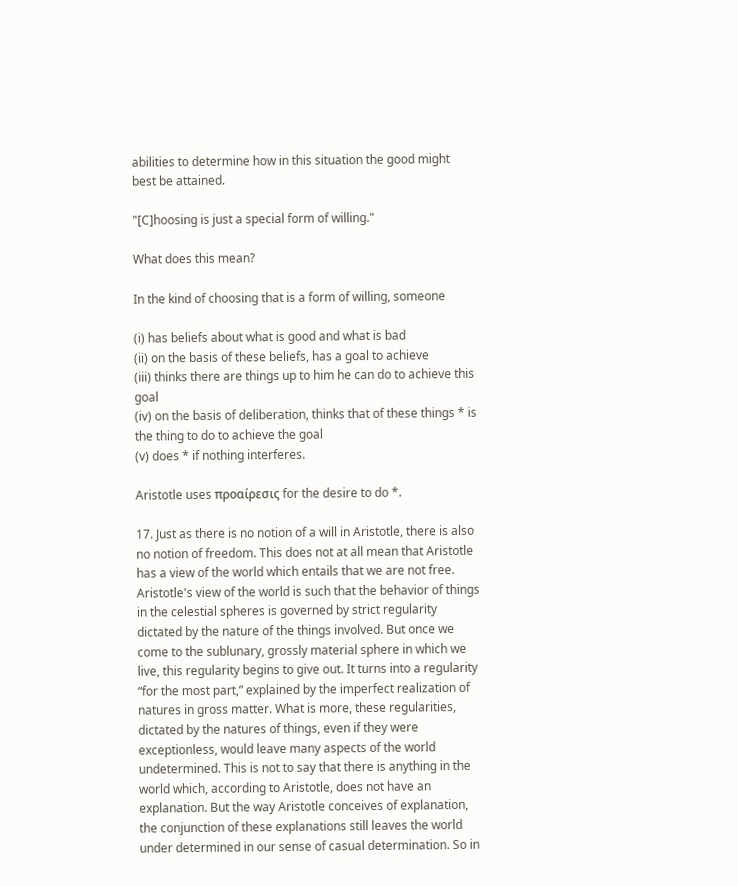abilities to determine how in this situation the good might best be attained.

"[C]hoosing is just a special form of willing."

What does this mean?

In the kind of choosing that is a form of willing, someone

(i) has beliefs about what is good and what is bad
(ii) on the basis of these beliefs, has a goal to achieve
(iii) thinks there are things up to him he can do to achieve this goal
(iv) on the basis of deliberation, thinks that of these things * is the thing to do to achieve the goal
(v) does * if nothing interferes.

Aristotle uses προαίρεσις for the desire to do *.

17. Just as there is no notion of a will in Aristotle, there is also no notion of freedom. This does not at all mean that Aristotle has a view of the world which entails that we are not free. Aristotle's view of the world is such that the behavior of things in the celestial spheres is governed by strict regularity dictated by the nature of the things involved. But once we come to the sublunary, grossly material sphere in which we live, this regularity begins to give out. It turns into a regularity “for the most part,” explained by the imperfect realization of natures in gross matter. What is more, these regularities, dictated by the natures of things, even if they were exceptionless, would leave many aspects of the world undetermined. This is not to say that there is anything in the world which, according to Aristotle, does not have an explanation. But the way Aristotle conceives of explanation, the conjunction of these explanations still leaves the world under determined in our sense of casual determination. So in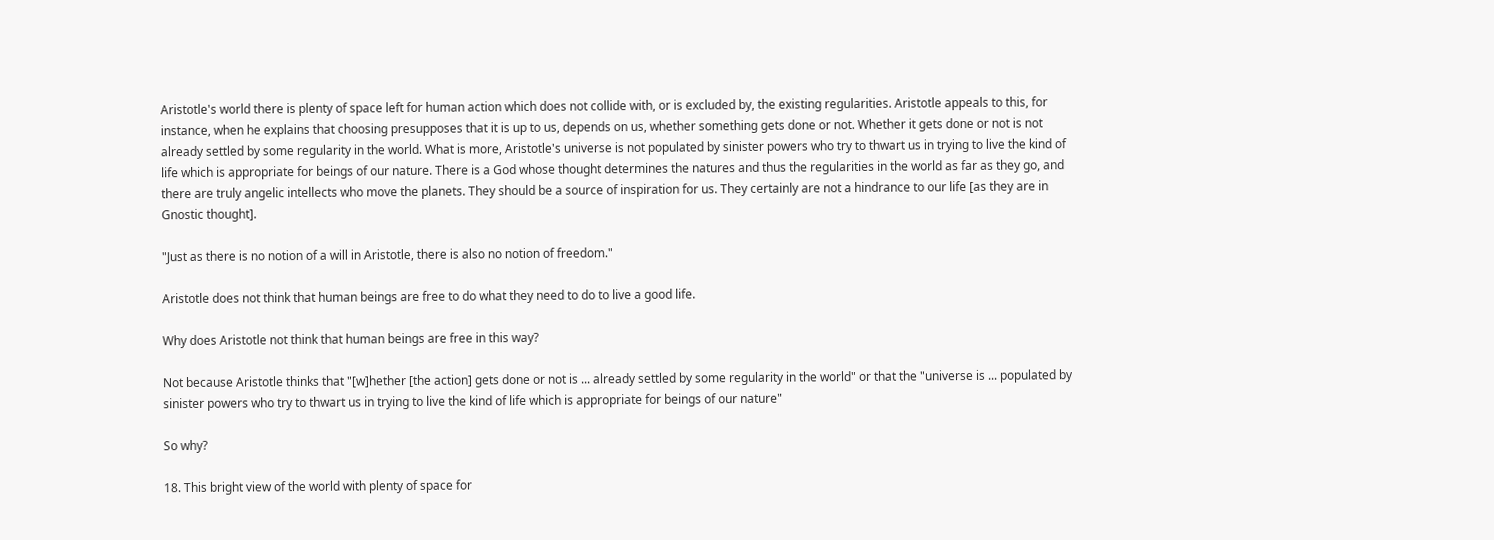Aristotle's world there is plenty of space left for human action which does not collide with, or is excluded by, the existing regularities. Aristotle appeals to this, for instance, when he explains that choosing presupposes that it is up to us, depends on us, whether something gets done or not. Whether it gets done or not is not already settled by some regularity in the world. What is more, Aristotle's universe is not populated by sinister powers who try to thwart us in trying to live the kind of life which is appropriate for beings of our nature. There is a God whose thought determines the natures and thus the regularities in the world as far as they go, and there are truly angelic intellects who move the planets. They should be a source of inspiration for us. They certainly are not a hindrance to our life [as they are in Gnostic thought].

"Just as there is no notion of a will in Aristotle, there is also no notion of freedom."

Aristotle does not think that human beings are free to do what they need to do to live a good life.

Why does Aristotle not think that human beings are free in this way?

Not because Aristotle thinks that "[w]hether [the action] gets done or not is ... already settled by some regularity in the world" or that the "universe is ... populated by sinister powers who try to thwart us in trying to live the kind of life which is appropriate for beings of our nature"

So why?

18. This bright view of the world with plenty of space for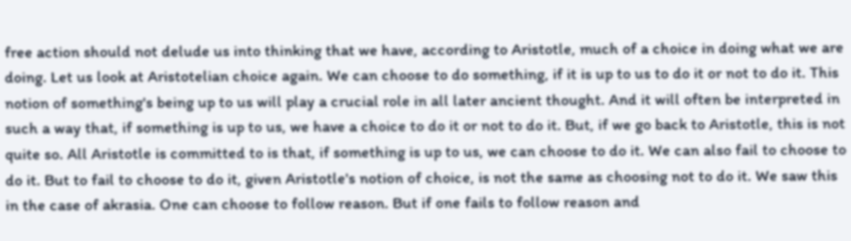free action should not delude us into thinking that we have, according to Aristotle, much of a choice in doing what we are doing. Let us look at Aristotelian choice again. We can choose to do something, if it is up to us to do it or not to do it. This notion of something's being up to us will play a crucial role in all later ancient thought. And it will often be interpreted in such a way that, if something is up to us, we have a choice to do it or not to do it. But, if we go back to Aristotle, this is not quite so. All Aristotle is committed to is that, if something is up to us, we can choose to do it. We can also fail to choose to do it. But to fail to choose to do it, given Aristotle's notion of choice, is not the same as choosing not to do it. We saw this in the case of akrasia. One can choose to follow reason. But if one fails to follow reason and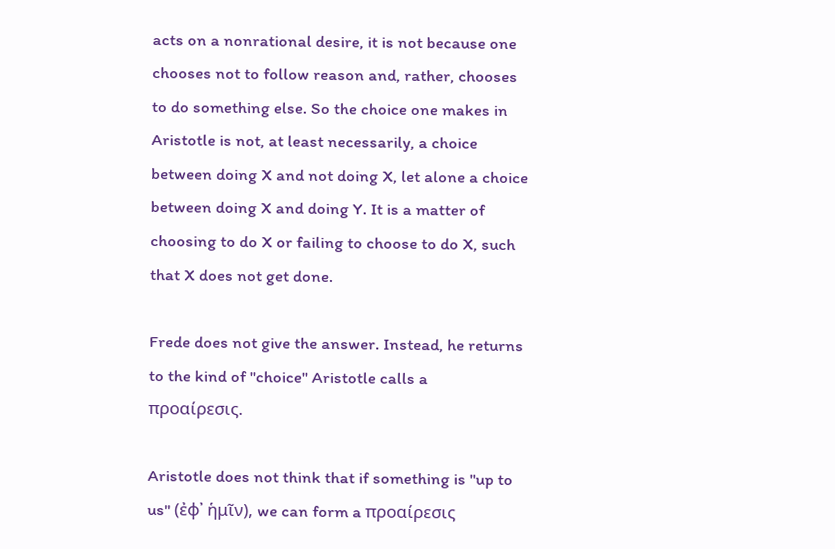acts on a nonrational desire, it is not because one chooses not to follow reason and, rather, chooses to do something else. So the choice one makes in Aristotle is not, at least necessarily, a choice between doing X and not doing X, let alone a choice between doing X and doing Y. It is a matter of choosing to do X or failing to choose to do X, such that X does not get done.

Frede does not give the answer. Instead, he returns to the kind of "choice" Aristotle calls a προαίρεσις.

Aristotle does not think that if something is "up to us" (ἐφ᾽ ἡμῖν), we can form a προαίρεσις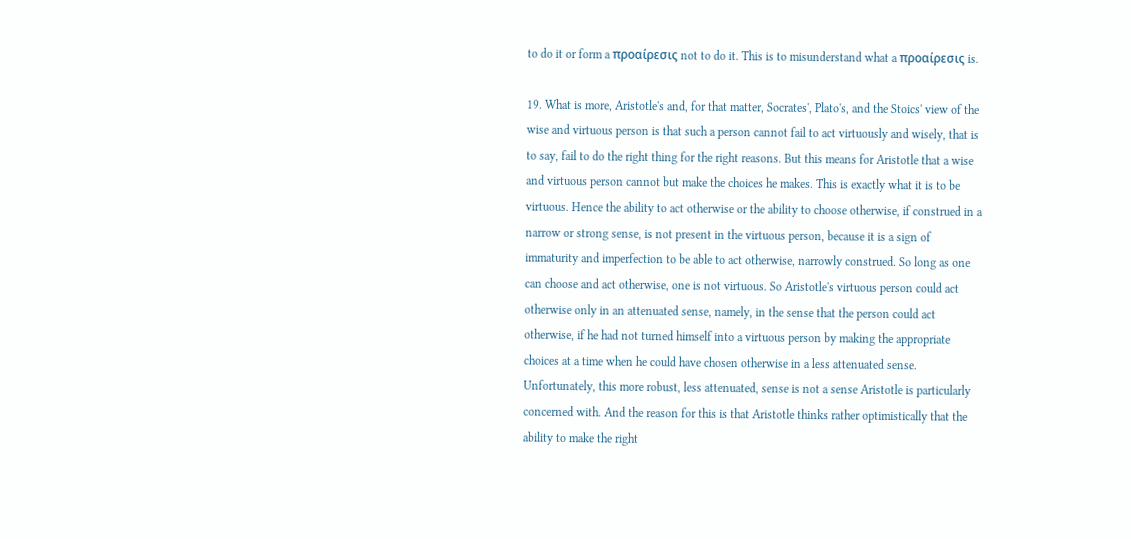to do it or form a προαίρεσις not to do it. This is to misunderstand what a προαίρεσις is.

19. What is more, Aristotle's and, for that matter, Socrates', Plato's, and the Stoics' view of the wise and virtuous person is that such a person cannot fail to act virtuously and wisely, that is to say, fail to do the right thing for the right reasons. But this means for Aristotle that a wise and virtuous person cannot but make the choices he makes. This is exactly what it is to be virtuous. Hence the ability to act otherwise or the ability to choose otherwise, if construed in a narrow or strong sense, is not present in the virtuous person, because it is a sign of immaturity and imperfection to be able to act otherwise, narrowly construed. So long as one can choose and act otherwise, one is not virtuous. So Aristotle's virtuous person could act otherwise only in an attenuated sense, namely, in the sense that the person could act otherwise, if he had not turned himself into a virtuous person by making the appropriate choices at a time when he could have chosen otherwise in a less attenuated sense. Unfortunately, this more robust, less attenuated, sense is not a sense Aristotle is particularly concerned with. And the reason for this is that Aristotle thinks rather optimistically that the ability to make the right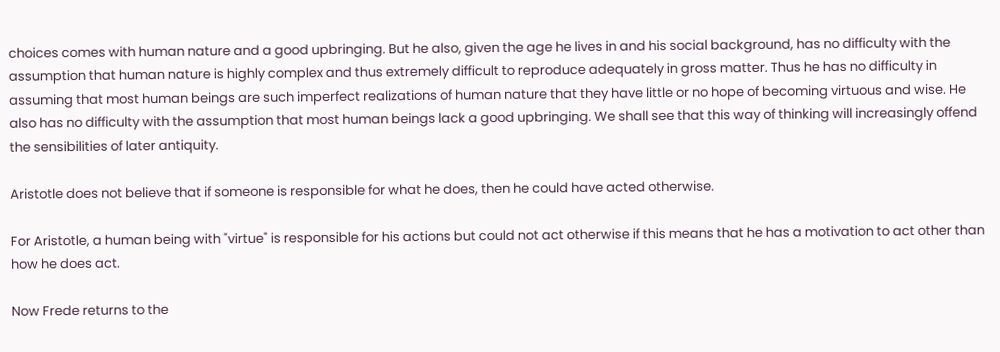choices comes with human nature and a good upbringing. But he also, given the age he lives in and his social background, has no difficulty with the assumption that human nature is highly complex and thus extremely difficult to reproduce adequately in gross matter. Thus he has no difficulty in assuming that most human beings are such imperfect realizations of human nature that they have little or no hope of becoming virtuous and wise. He also has no difficulty with the assumption that most human beings lack a good upbringing. We shall see that this way of thinking will increasingly offend the sensibilities of later antiquity.

Aristotle does not believe that if someone is responsible for what he does, then he could have acted otherwise.

For Aristotle, a human being with "virtue" is responsible for his actions but could not act otherwise if this means that he has a motivation to act other than how he does act.

Now Frede returns to the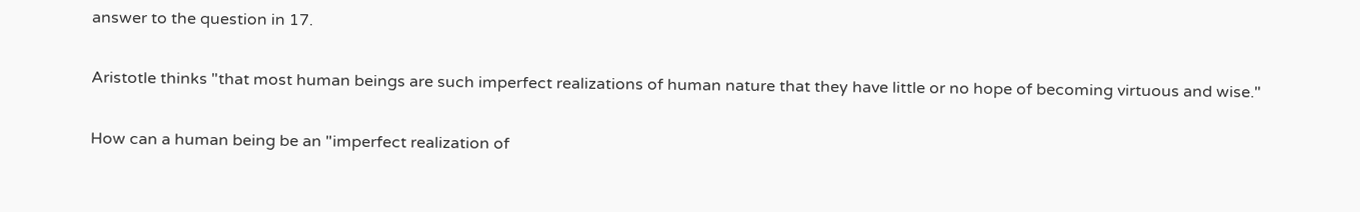answer to the question in 17.

Aristotle thinks "that most human beings are such imperfect realizations of human nature that they have little or no hope of becoming virtuous and wise."

How can a human being be an "imperfect realization of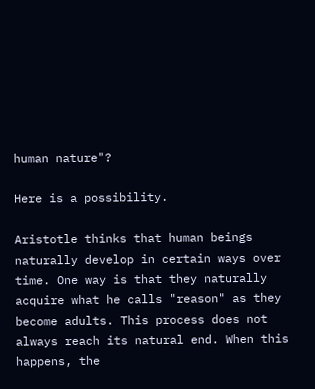human nature"?

Here is a possibility.

Aristotle thinks that human beings naturally develop in certain ways over time. One way is that they naturally acquire what he calls "reason" as they become adults. This process does not always reach its natural end. When this happens, the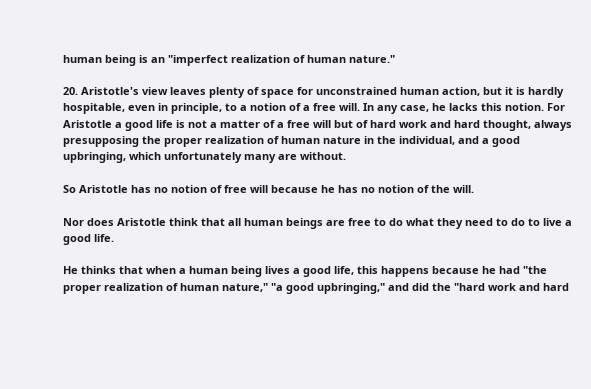human being is an "imperfect realization of human nature."

20. Aristotle's view leaves plenty of space for unconstrained human action, but it is hardly hospitable, even in principle, to a notion of a free will. In any case, he lacks this notion. For Aristotle a good life is not a matter of a free will but of hard work and hard thought, always presupposing the proper realization of human nature in the individual, and a good upbringing, which unfortunately many are without.

So Aristotle has no notion of free will because he has no notion of the will.

Nor does Aristotle think that all human beings are free to do what they need to do to live a good life.

He thinks that when a human being lives a good life, this happens because he had "the proper realization of human nature," "a good upbringing," and did the "hard work and hard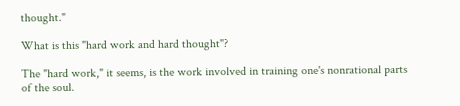thought."

What is this "hard work and hard thought"?

The "hard work," it seems, is the work involved in training one's nonrational parts of the soul.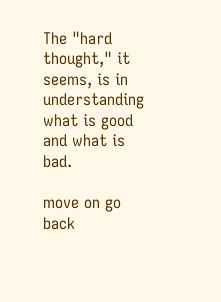The "hard thought," it seems, is in understanding what is good and what is bad.

move on go back